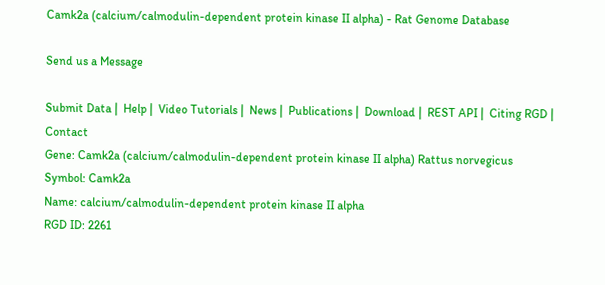Camk2a (calcium/calmodulin-dependent protein kinase II alpha) - Rat Genome Database

Send us a Message

Submit Data |  Help |  Video Tutorials |  News |  Publications |  Download |  REST API |  Citing RGD |  Contact
Gene: Camk2a (calcium/calmodulin-dependent protein kinase II alpha) Rattus norvegicus
Symbol: Camk2a
Name: calcium/calmodulin-dependent protein kinase II alpha
RGD ID: 2261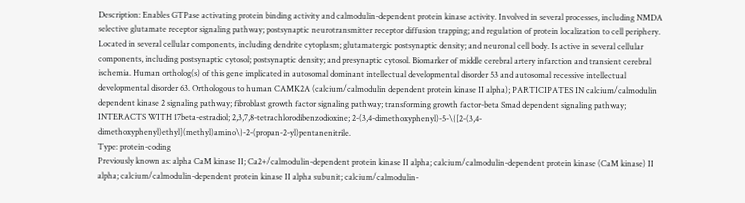Description: Enables GTPase activating protein binding activity and calmodulin-dependent protein kinase activity. Involved in several processes, including NMDA selective glutamate receptor signaling pathway; postsynaptic neurotransmitter receptor diffusion trapping; and regulation of protein localization to cell periphery. Located in several cellular components, including dendrite cytoplasm; glutamatergic postsynaptic density; and neuronal cell body. Is active in several cellular components, including postsynaptic cytosol; postsynaptic density; and presynaptic cytosol. Biomarker of middle cerebral artery infarction and transient cerebral ischemia. Human ortholog(s) of this gene implicated in autosomal dominant intellectual developmental disorder 53 and autosomal recessive intellectual developmental disorder 63. Orthologous to human CAMK2A (calcium/calmodulin dependent protein kinase II alpha); PARTICIPATES IN calcium/calmodulin dependent kinase 2 signaling pathway; fibroblast growth factor signaling pathway; transforming growth factor-beta Smad dependent signaling pathway; INTERACTS WITH 17beta-estradiol; 2,3,7,8-tetrachlorodibenzodioxine; 2-(3,4-dimethoxyphenyl)-5-\{[2-(3,4-dimethoxyphenyl)ethyl](methyl)amino\}-2-(propan-2-yl)pentanenitrile.
Type: protein-coding
Previously known as: alpha CaM kinase II; Ca2+/calmodulin-dependent protein kinase II alpha; calcium/calmodulin-dependent protein kinase (CaM kinase) II alpha; calcium/calmodulin-dependent protein kinase II alpha subunit; calcium/calmodulin-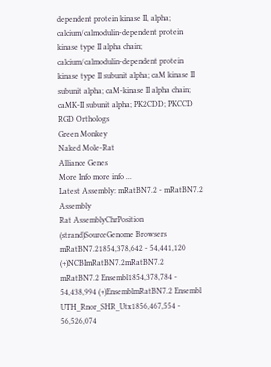dependent protein kinase II, alpha; calcium/calmodulin-dependent protein kinase type II alpha chain; calcium/calmodulin-dependent protein kinase type II subunit alpha; caM kinase II subunit alpha; caM-kinase II alpha chain; caMK-II subunit alpha; PK2CDD; PKCCD
RGD Orthologs
Green Monkey
Naked Mole-Rat
Alliance Genes
More Info more info ...
Latest Assembly: mRatBN7.2 - mRatBN7.2 Assembly
Rat AssemblyChrPosition (strand)SourceGenome Browsers
mRatBN7.21854,378,642 - 54,441,120 (+)NCBImRatBN7.2mRatBN7.2
mRatBN7.2 Ensembl1854,378,784 - 54,438,994 (+)EnsemblmRatBN7.2 Ensembl
UTH_Rnor_SHR_Utx1856,467,554 - 56,526,074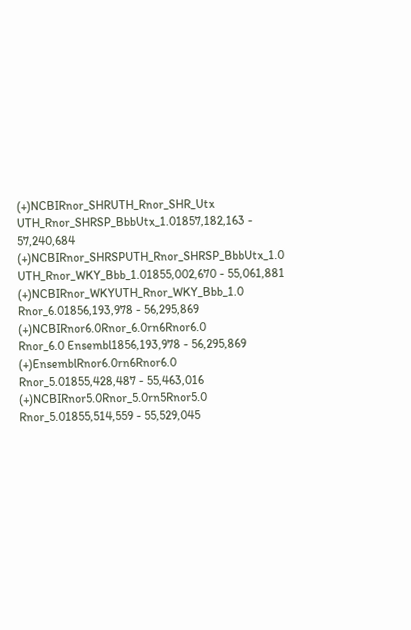(+)NCBIRnor_SHRUTH_Rnor_SHR_Utx
UTH_Rnor_SHRSP_BbbUtx_1.01857,182,163 - 57,240,684 (+)NCBIRnor_SHRSPUTH_Rnor_SHRSP_BbbUtx_1.0
UTH_Rnor_WKY_Bbb_1.01855,002,670 - 55,061,881 (+)NCBIRnor_WKYUTH_Rnor_WKY_Bbb_1.0
Rnor_6.01856,193,978 - 56,295,869 (+)NCBIRnor6.0Rnor_6.0rn6Rnor6.0
Rnor_6.0 Ensembl1856,193,978 - 56,295,869 (+)EnsemblRnor6.0rn6Rnor6.0
Rnor_5.01855,428,487 - 55,463,016 (+)NCBIRnor5.0Rnor_5.0rn5Rnor5.0
Rnor_5.01855,514,559 - 55,529,045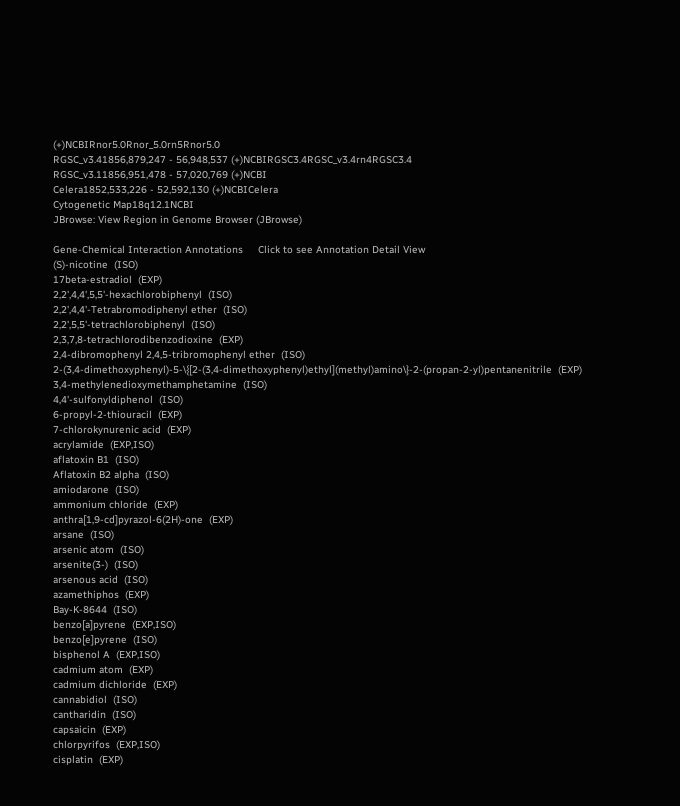(+)NCBIRnor5.0Rnor_5.0rn5Rnor5.0
RGSC_v3.41856,879,247 - 56,948,537 (+)NCBIRGSC3.4RGSC_v3.4rn4RGSC3.4
RGSC_v3.11856,951,478 - 57,020,769 (+)NCBI
Celera1852,533,226 - 52,592,130 (+)NCBICelera
Cytogenetic Map18q12.1NCBI
JBrowse: View Region in Genome Browser (JBrowse)

Gene-Chemical Interaction Annotations     Click to see Annotation Detail View
(S)-nicotine  (ISO)
17beta-estradiol  (EXP)
2,2',4,4',5,5'-hexachlorobiphenyl  (ISO)
2,2',4,4'-Tetrabromodiphenyl ether  (ISO)
2,2',5,5'-tetrachlorobiphenyl  (ISO)
2,3,7,8-tetrachlorodibenzodioxine  (EXP)
2,4-dibromophenyl 2,4,5-tribromophenyl ether  (ISO)
2-(3,4-dimethoxyphenyl)-5-\{[2-(3,4-dimethoxyphenyl)ethyl](methyl)amino\}-2-(propan-2-yl)pentanenitrile  (EXP)
3,4-methylenedioxymethamphetamine  (ISO)
4,4'-sulfonyldiphenol  (ISO)
6-propyl-2-thiouracil  (EXP)
7-chlorokynurenic acid  (EXP)
acrylamide  (EXP,ISO)
aflatoxin B1  (ISO)
Aflatoxin B2 alpha  (ISO)
amiodarone  (ISO)
ammonium chloride  (EXP)
anthra[1,9-cd]pyrazol-6(2H)-one  (EXP)
arsane  (ISO)
arsenic atom  (ISO)
arsenite(3-)  (ISO)
arsenous acid  (ISO)
azamethiphos  (EXP)
Bay-K-8644  (ISO)
benzo[a]pyrene  (EXP,ISO)
benzo[e]pyrene  (ISO)
bisphenol A  (EXP,ISO)
cadmium atom  (EXP)
cadmium dichloride  (EXP)
cannabidiol  (ISO)
cantharidin  (ISO)
capsaicin  (EXP)
chlorpyrifos  (EXP,ISO)
cisplatin  (EXP)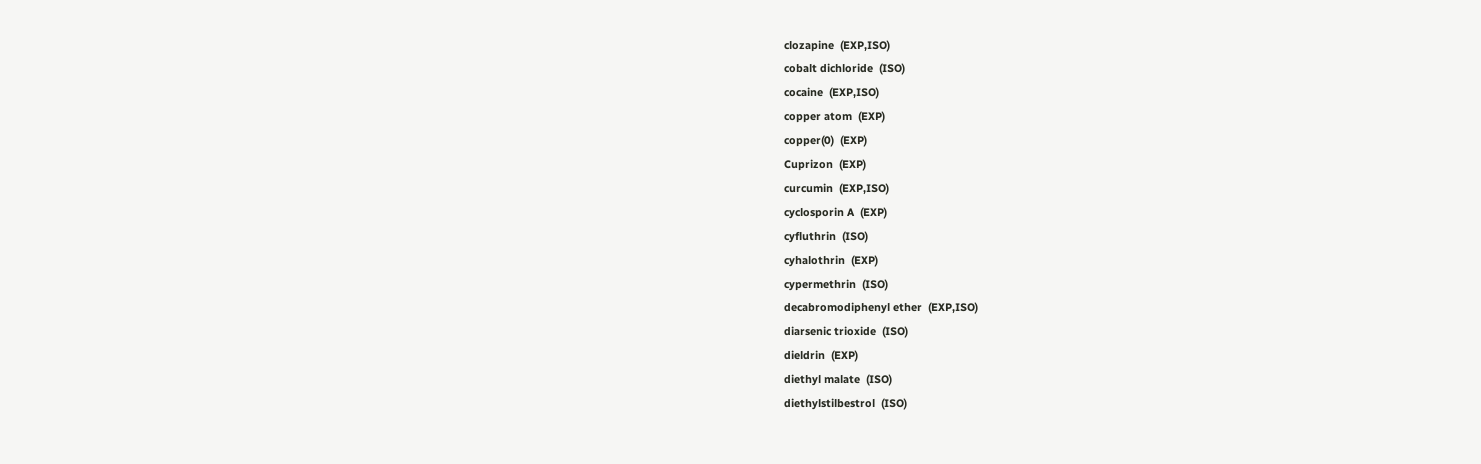clozapine  (EXP,ISO)
cobalt dichloride  (ISO)
cocaine  (EXP,ISO)
copper atom  (EXP)
copper(0)  (EXP)
Cuprizon  (EXP)
curcumin  (EXP,ISO)
cyclosporin A  (EXP)
cyfluthrin  (ISO)
cyhalothrin  (EXP)
cypermethrin  (ISO)
decabromodiphenyl ether  (EXP,ISO)
diarsenic trioxide  (ISO)
dieldrin  (EXP)
diethyl malate  (ISO)
diethylstilbestrol  (ISO)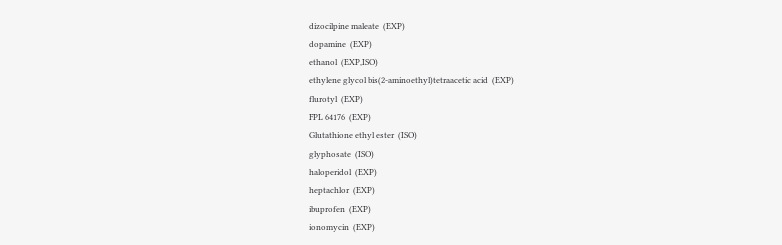dizocilpine maleate  (EXP)
dopamine  (EXP)
ethanol  (EXP,ISO)
ethylene glycol bis(2-aminoethyl)tetraacetic acid  (EXP)
flurotyl  (EXP)
FPL 64176  (EXP)
Glutathione ethyl ester  (ISO)
glyphosate  (ISO)
haloperidol  (EXP)
heptachlor  (EXP)
ibuprofen  (EXP)
ionomycin  (EXP)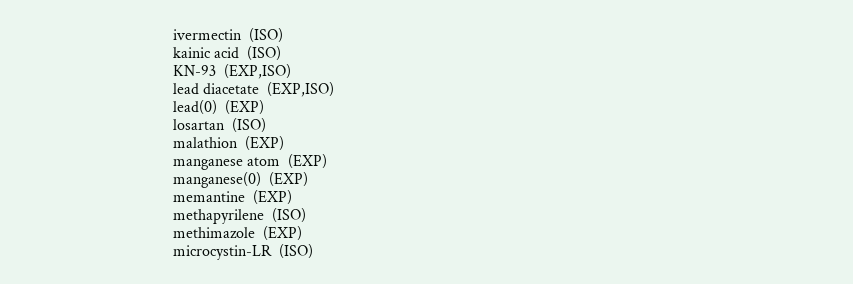ivermectin  (ISO)
kainic acid  (ISO)
KN-93  (EXP,ISO)
lead diacetate  (EXP,ISO)
lead(0)  (EXP)
losartan  (ISO)
malathion  (EXP)
manganese atom  (EXP)
manganese(0)  (EXP)
memantine  (EXP)
methapyrilene  (ISO)
methimazole  (EXP)
microcystin-LR  (ISO)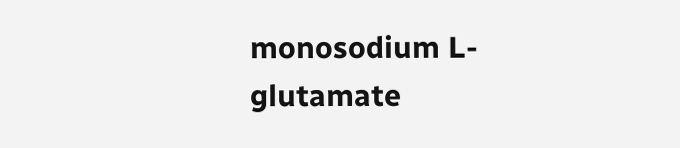monosodium L-glutamate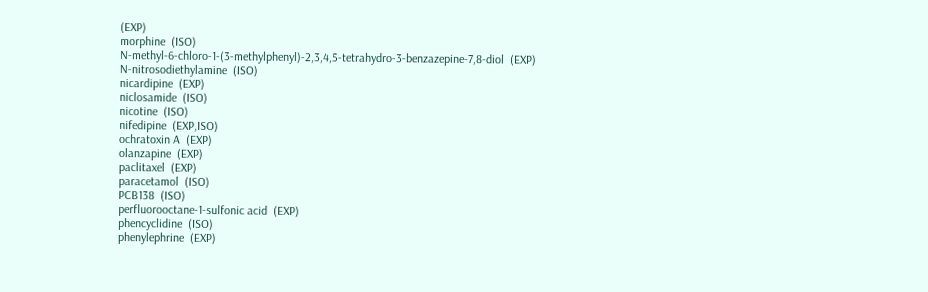(EXP)
morphine  (ISO)
N-methyl-6-chloro-1-(3-methylphenyl)-2,3,4,5-tetrahydro-3-benzazepine-7,8-diol  (EXP)
N-nitrosodiethylamine  (ISO)
nicardipine  (EXP)
niclosamide  (ISO)
nicotine  (ISO)
nifedipine  (EXP,ISO)
ochratoxin A  (EXP)
olanzapine  (EXP)
paclitaxel  (EXP)
paracetamol  (ISO)
PCB138  (ISO)
perfluorooctane-1-sulfonic acid  (EXP)
phencyclidine  (ISO)
phenylephrine  (EXP)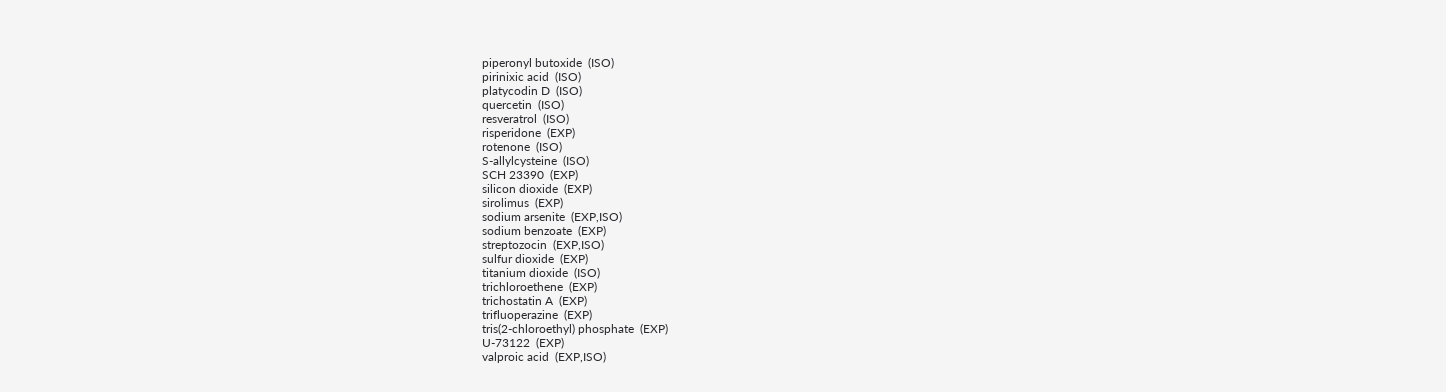piperonyl butoxide  (ISO)
pirinixic acid  (ISO)
platycodin D  (ISO)
quercetin  (ISO)
resveratrol  (ISO)
risperidone  (EXP)
rotenone  (ISO)
S-allylcysteine  (ISO)
SCH 23390  (EXP)
silicon dioxide  (EXP)
sirolimus  (EXP)
sodium arsenite  (EXP,ISO)
sodium benzoate  (EXP)
streptozocin  (EXP,ISO)
sulfur dioxide  (EXP)
titanium dioxide  (ISO)
trichloroethene  (EXP)
trichostatin A  (EXP)
trifluoperazine  (EXP)
tris(2-chloroethyl) phosphate  (EXP)
U-73122  (EXP)
valproic acid  (EXP,ISO)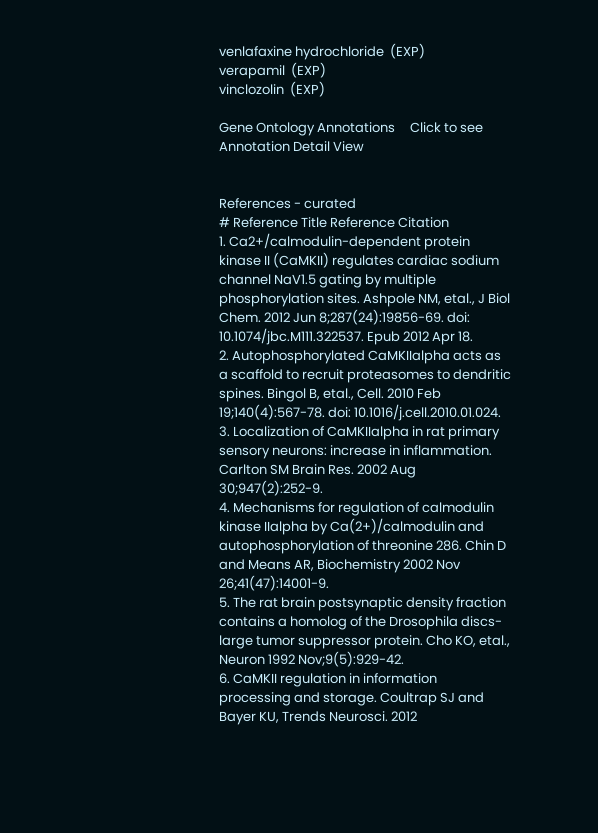venlafaxine hydrochloride  (EXP)
verapamil  (EXP)
vinclozolin  (EXP)

Gene Ontology Annotations     Click to see Annotation Detail View


References - curated
# Reference Title Reference Citation
1. Ca2+/calmodulin-dependent protein kinase II (CaMKII) regulates cardiac sodium channel NaV1.5 gating by multiple phosphorylation sites. Ashpole NM, etal., J Biol Chem. 2012 Jun 8;287(24):19856-69. doi: 10.1074/jbc.M111.322537. Epub 2012 Apr 18.
2. Autophosphorylated CaMKIIalpha acts as a scaffold to recruit proteasomes to dendritic spines. Bingol B, etal., Cell. 2010 Feb 19;140(4):567-78. doi: 10.1016/j.cell.2010.01.024.
3. Localization of CaMKIIalpha in rat primary sensory neurons: increase in inflammation. Carlton SM Brain Res. 2002 Aug 30;947(2):252-9.
4. Mechanisms for regulation of calmodulin kinase IIalpha by Ca(2+)/calmodulin and autophosphorylation of threonine 286. Chin D and Means AR, Biochemistry 2002 Nov 26;41(47):14001-9.
5. The rat brain postsynaptic density fraction contains a homolog of the Drosophila discs-large tumor suppressor protein. Cho KO, etal., Neuron 1992 Nov;9(5):929-42.
6. CaMKII regulation in information processing and storage. Coultrap SJ and Bayer KU, Trends Neurosci. 2012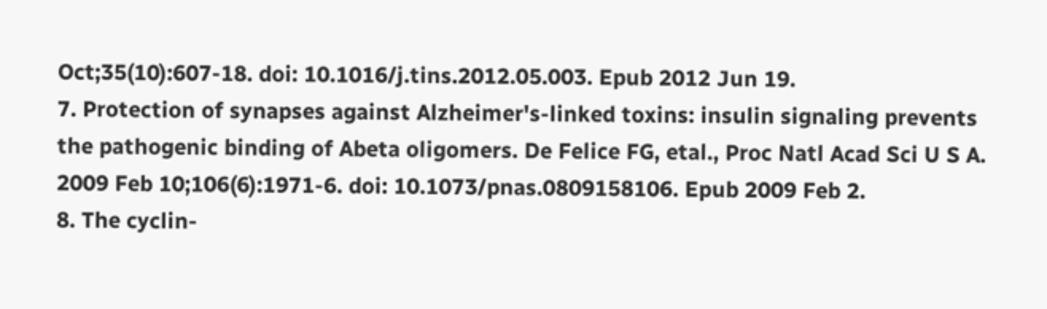Oct;35(10):607-18. doi: 10.1016/j.tins.2012.05.003. Epub 2012 Jun 19.
7. Protection of synapses against Alzheimer's-linked toxins: insulin signaling prevents the pathogenic binding of Abeta oligomers. De Felice FG, etal., Proc Natl Acad Sci U S A. 2009 Feb 10;106(6):1971-6. doi: 10.1073/pnas.0809158106. Epub 2009 Feb 2.
8. The cyclin-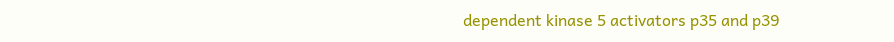dependent kinase 5 activators p35 and p39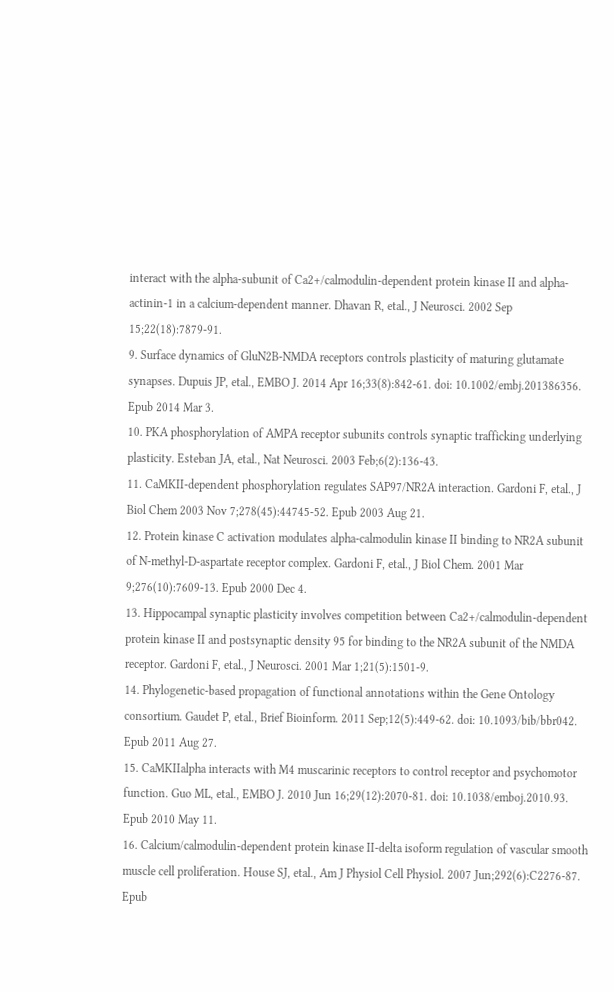interact with the alpha-subunit of Ca2+/calmodulin-dependent protein kinase II and alpha-actinin-1 in a calcium-dependent manner. Dhavan R, etal., J Neurosci. 2002 Sep 15;22(18):7879-91.
9. Surface dynamics of GluN2B-NMDA receptors controls plasticity of maturing glutamate synapses. Dupuis JP, etal., EMBO J. 2014 Apr 16;33(8):842-61. doi: 10.1002/embj.201386356. Epub 2014 Mar 3.
10. PKA phosphorylation of AMPA receptor subunits controls synaptic trafficking underlying plasticity. Esteban JA, etal., Nat Neurosci. 2003 Feb;6(2):136-43.
11. CaMKII-dependent phosphorylation regulates SAP97/NR2A interaction. Gardoni F, etal., J Biol Chem 2003 Nov 7;278(45):44745-52. Epub 2003 Aug 21.
12. Protein kinase C activation modulates alpha-calmodulin kinase II binding to NR2A subunit of N-methyl-D-aspartate receptor complex. Gardoni F, etal., J Biol Chem. 2001 Mar 9;276(10):7609-13. Epub 2000 Dec 4.
13. Hippocampal synaptic plasticity involves competition between Ca2+/calmodulin-dependent protein kinase II and postsynaptic density 95 for binding to the NR2A subunit of the NMDA receptor. Gardoni F, etal., J Neurosci. 2001 Mar 1;21(5):1501-9.
14. Phylogenetic-based propagation of functional annotations within the Gene Ontology consortium. Gaudet P, etal., Brief Bioinform. 2011 Sep;12(5):449-62. doi: 10.1093/bib/bbr042. Epub 2011 Aug 27.
15. CaMKIIalpha interacts with M4 muscarinic receptors to control receptor and psychomotor function. Guo ML, etal., EMBO J. 2010 Jun 16;29(12):2070-81. doi: 10.1038/emboj.2010.93. Epub 2010 May 11.
16. Calcium/calmodulin-dependent protein kinase II-delta isoform regulation of vascular smooth muscle cell proliferation. House SJ, etal., Am J Physiol Cell Physiol. 2007 Jun;292(6):C2276-87. Epub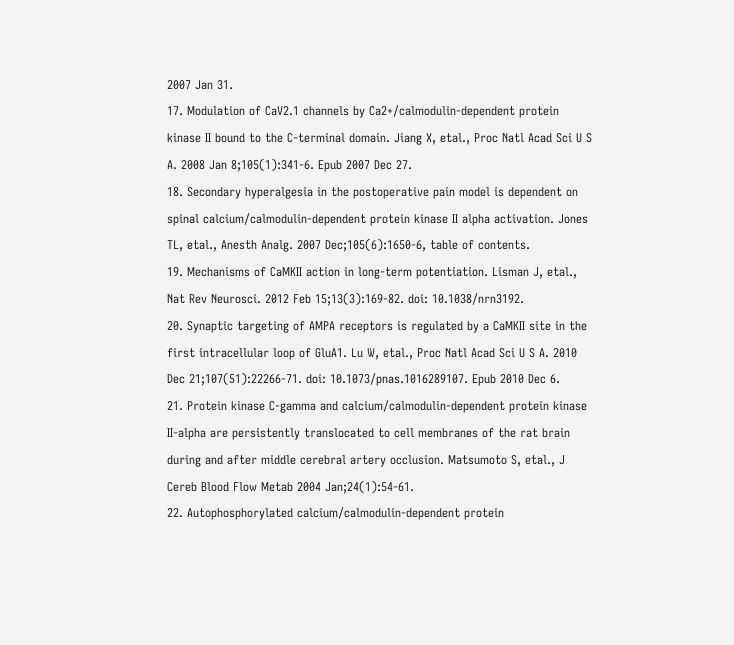2007 Jan 31.
17. Modulation of CaV2.1 channels by Ca2+/calmodulin-dependent protein kinase II bound to the C-terminal domain. Jiang X, etal., Proc Natl Acad Sci U S A. 2008 Jan 8;105(1):341-6. Epub 2007 Dec 27.
18. Secondary hyperalgesia in the postoperative pain model is dependent on spinal calcium/calmodulin-dependent protein kinase II alpha activation. Jones TL, etal., Anesth Analg. 2007 Dec;105(6):1650-6, table of contents.
19. Mechanisms of CaMKII action in long-term potentiation. Lisman J, etal., Nat Rev Neurosci. 2012 Feb 15;13(3):169-82. doi: 10.1038/nrn3192.
20. Synaptic targeting of AMPA receptors is regulated by a CaMKII site in the first intracellular loop of GluA1. Lu W, etal., Proc Natl Acad Sci U S A. 2010 Dec 21;107(51):22266-71. doi: 10.1073/pnas.1016289107. Epub 2010 Dec 6.
21. Protein kinase C-gamma and calcium/calmodulin-dependent protein kinase II-alpha are persistently translocated to cell membranes of the rat brain during and after middle cerebral artery occlusion. Matsumoto S, etal., J Cereb Blood Flow Metab 2004 Jan;24(1):54-61.
22. Autophosphorylated calcium/calmodulin-dependent protein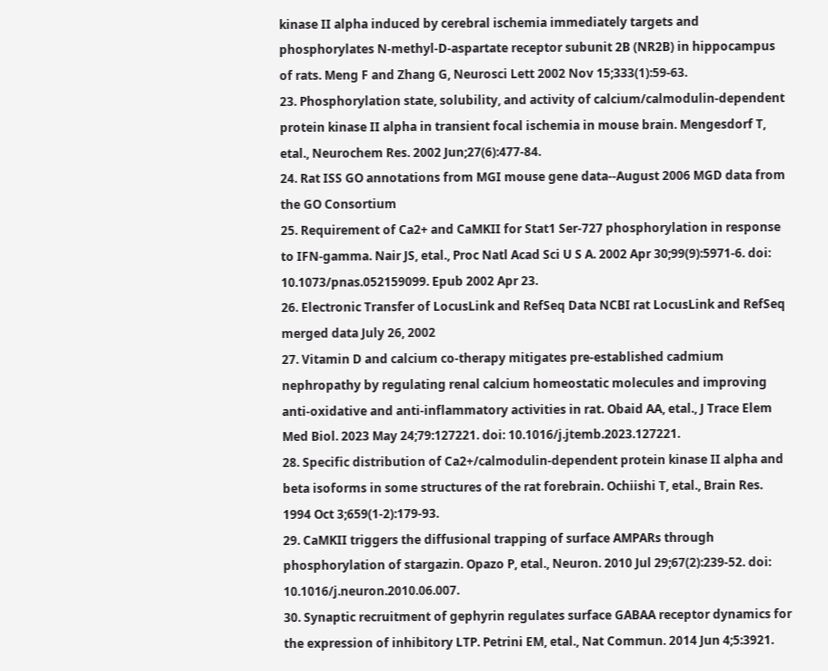kinase II alpha induced by cerebral ischemia immediately targets and phosphorylates N-methyl-D-aspartate receptor subunit 2B (NR2B) in hippocampus of rats. Meng F and Zhang G, Neurosci Lett 2002 Nov 15;333(1):59-63.
23. Phosphorylation state, solubility, and activity of calcium/calmodulin-dependent protein kinase II alpha in transient focal ischemia in mouse brain. Mengesdorf T, etal., Neurochem Res. 2002 Jun;27(6):477-84.
24. Rat ISS GO annotations from MGI mouse gene data--August 2006 MGD data from the GO Consortium
25. Requirement of Ca2+ and CaMKII for Stat1 Ser-727 phosphorylation in response to IFN-gamma. Nair JS, etal., Proc Natl Acad Sci U S A. 2002 Apr 30;99(9):5971-6. doi: 10.1073/pnas.052159099. Epub 2002 Apr 23.
26. Electronic Transfer of LocusLink and RefSeq Data NCBI rat LocusLink and RefSeq merged data July 26, 2002
27. Vitamin D and calcium co-therapy mitigates pre-established cadmium nephropathy by regulating renal calcium homeostatic molecules and improving anti-oxidative and anti-inflammatory activities in rat. Obaid AA, etal., J Trace Elem Med Biol. 2023 May 24;79:127221. doi: 10.1016/j.jtemb.2023.127221.
28. Specific distribution of Ca2+/calmodulin-dependent protein kinase II alpha and beta isoforms in some structures of the rat forebrain. Ochiishi T, etal., Brain Res. 1994 Oct 3;659(1-2):179-93.
29. CaMKII triggers the diffusional trapping of surface AMPARs through phosphorylation of stargazin. Opazo P, etal., Neuron. 2010 Jul 29;67(2):239-52. doi: 10.1016/j.neuron.2010.06.007.
30. Synaptic recruitment of gephyrin regulates surface GABAA receptor dynamics for the expression of inhibitory LTP. Petrini EM, etal., Nat Commun. 2014 Jun 4;5:3921.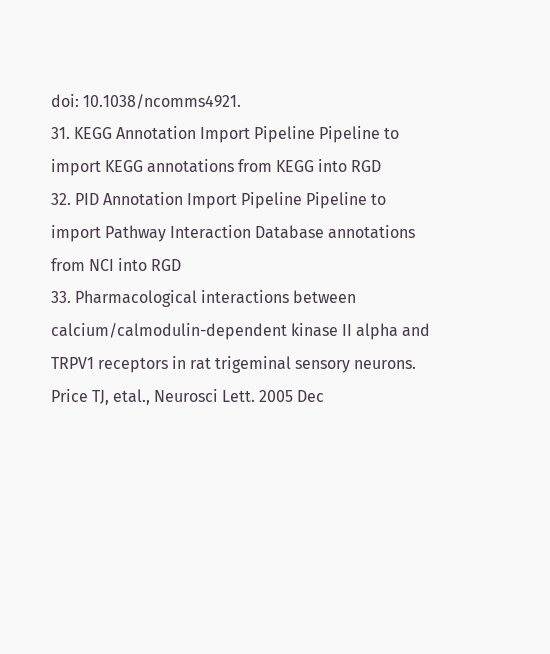doi: 10.1038/ncomms4921.
31. KEGG Annotation Import Pipeline Pipeline to import KEGG annotations from KEGG into RGD
32. PID Annotation Import Pipeline Pipeline to import Pathway Interaction Database annotations from NCI into RGD
33. Pharmacological interactions between calcium/calmodulin-dependent kinase II alpha and TRPV1 receptors in rat trigeminal sensory neurons. Price TJ, etal., Neurosci Lett. 2005 Dec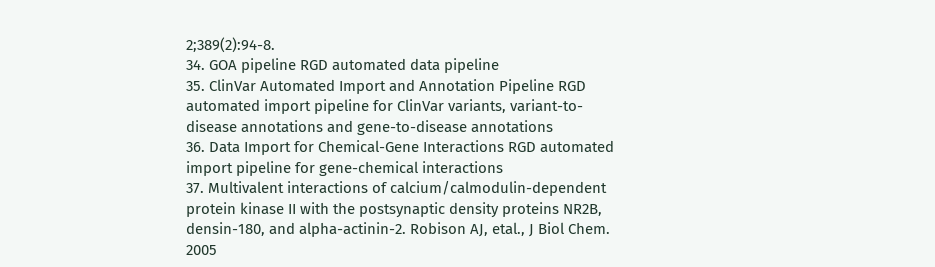2;389(2):94-8.
34. GOA pipeline RGD automated data pipeline
35. ClinVar Automated Import and Annotation Pipeline RGD automated import pipeline for ClinVar variants, variant-to-disease annotations and gene-to-disease annotations
36. Data Import for Chemical-Gene Interactions RGD automated import pipeline for gene-chemical interactions
37. Multivalent interactions of calcium/calmodulin-dependent protein kinase II with the postsynaptic density proteins NR2B, densin-180, and alpha-actinin-2. Robison AJ, etal., J Biol Chem. 2005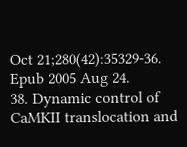Oct 21;280(42):35329-36. Epub 2005 Aug 24.
38. Dynamic control of CaMKII translocation and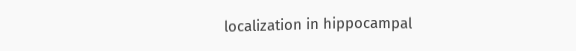localization in hippocampal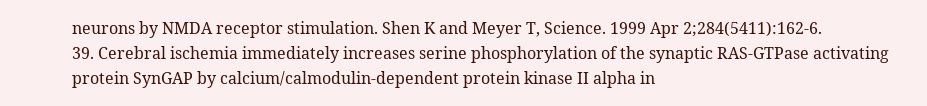neurons by NMDA receptor stimulation. Shen K and Meyer T, Science. 1999 Apr 2;284(5411):162-6.
39. Cerebral ischemia immediately increases serine phosphorylation of the synaptic RAS-GTPase activating protein SynGAP by calcium/calmodulin-dependent protein kinase II alpha in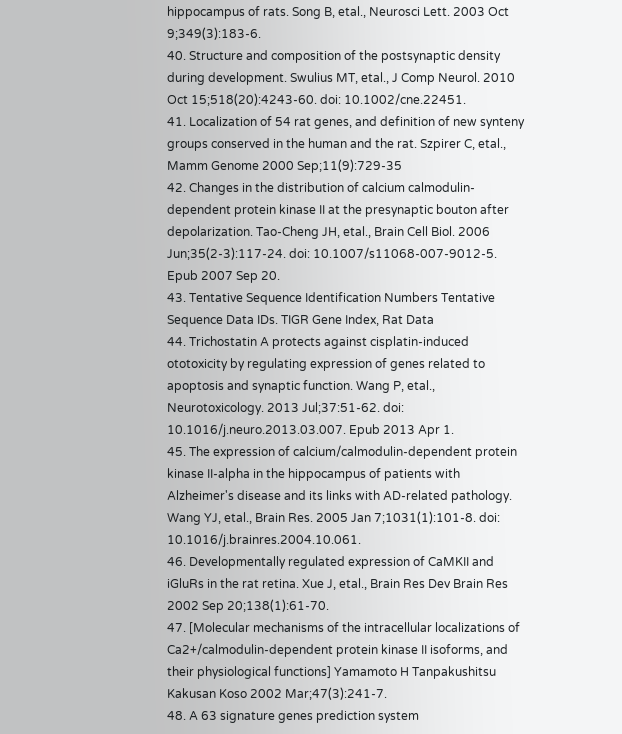hippocampus of rats. Song B, etal., Neurosci Lett. 2003 Oct 9;349(3):183-6.
40. Structure and composition of the postsynaptic density during development. Swulius MT, etal., J Comp Neurol. 2010 Oct 15;518(20):4243-60. doi: 10.1002/cne.22451.
41. Localization of 54 rat genes, and definition of new synteny groups conserved in the human and the rat. Szpirer C, etal., Mamm Genome 2000 Sep;11(9):729-35
42. Changes in the distribution of calcium calmodulin-dependent protein kinase II at the presynaptic bouton after depolarization. Tao-Cheng JH, etal., Brain Cell Biol. 2006 Jun;35(2-3):117-24. doi: 10.1007/s11068-007-9012-5. Epub 2007 Sep 20.
43. Tentative Sequence Identification Numbers Tentative Sequence Data IDs. TIGR Gene Index, Rat Data
44. Trichostatin A protects against cisplatin-induced ototoxicity by regulating expression of genes related to apoptosis and synaptic function. Wang P, etal., Neurotoxicology. 2013 Jul;37:51-62. doi: 10.1016/j.neuro.2013.03.007. Epub 2013 Apr 1.
45. The expression of calcium/calmodulin-dependent protein kinase II-alpha in the hippocampus of patients with Alzheimer's disease and its links with AD-related pathology. Wang YJ, etal., Brain Res. 2005 Jan 7;1031(1):101-8. doi: 10.1016/j.brainres.2004.10.061.
46. Developmentally regulated expression of CaMKII and iGluRs in the rat retina. Xue J, etal., Brain Res Dev Brain Res 2002 Sep 20;138(1):61-70.
47. [Molecular mechanisms of the intracellular localizations of Ca2+/calmodulin-dependent protein kinase II isoforms, and their physiological functions] Yamamoto H Tanpakushitsu Kakusan Koso 2002 Mar;47(3):241-7.
48. A 63 signature genes prediction system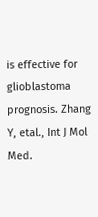is effective for glioblastoma prognosis. Zhang Y, etal., Int J Mol Med.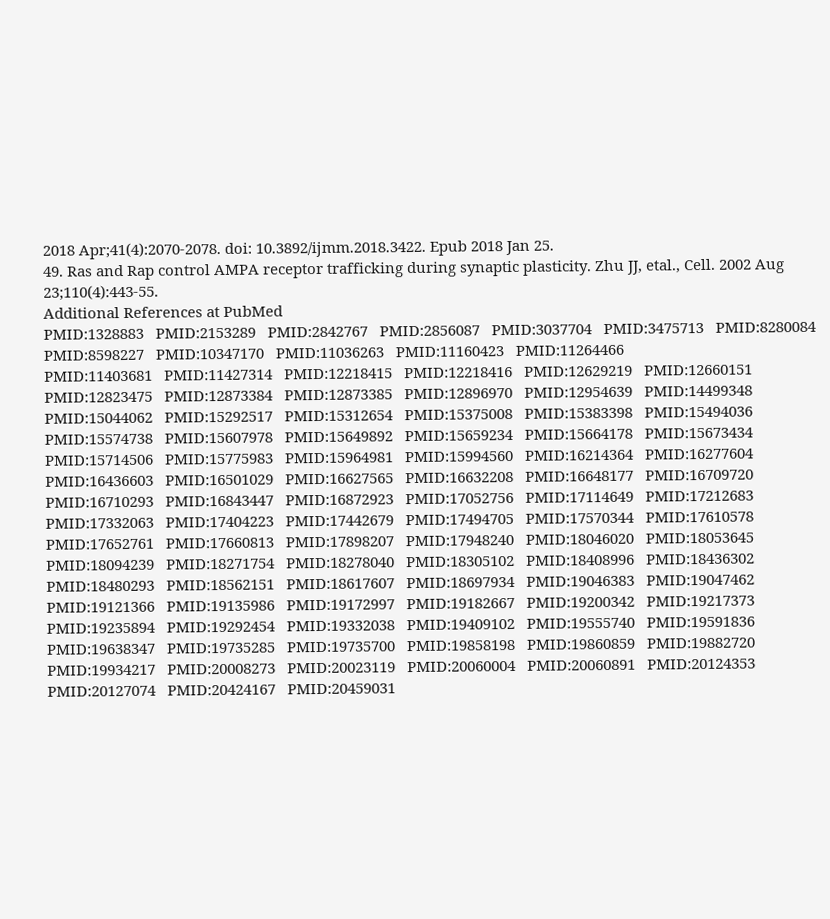2018 Apr;41(4):2070-2078. doi: 10.3892/ijmm.2018.3422. Epub 2018 Jan 25.
49. Ras and Rap control AMPA receptor trafficking during synaptic plasticity. Zhu JJ, etal., Cell. 2002 Aug 23;110(4):443-55.
Additional References at PubMed
PMID:1328883   PMID:2153289   PMID:2842767   PMID:2856087   PMID:3037704   PMID:3475713   PMID:8280084   PMID:8598227   PMID:10347170   PMID:11036263   PMID:11160423   PMID:11264466
PMID:11403681   PMID:11427314   PMID:12218415   PMID:12218416   PMID:12629219   PMID:12660151   PMID:12823475   PMID:12873384   PMID:12873385   PMID:12896970   PMID:12954639   PMID:14499348
PMID:15044062   PMID:15292517   PMID:15312654   PMID:15375008   PMID:15383398   PMID:15494036   PMID:15574738   PMID:15607978   PMID:15649892   PMID:15659234   PMID:15664178   PMID:15673434
PMID:15714506   PMID:15775983   PMID:15964981   PMID:15994560   PMID:16214364   PMID:16277604   PMID:16436603   PMID:16501029   PMID:16627565   PMID:16632208   PMID:16648177   PMID:16709720
PMID:16710293   PMID:16843447   PMID:16872923   PMID:17052756   PMID:17114649   PMID:17212683   PMID:17332063   PMID:17404223   PMID:17442679   PMID:17494705   PMID:17570344   PMID:17610578
PMID:17652761   PMID:17660813   PMID:17898207   PMID:17948240   PMID:18046020   PMID:18053645   PMID:18094239   PMID:18271754   PMID:18278040   PMID:18305102   PMID:18408996   PMID:18436302
PMID:18480293   PMID:18562151   PMID:18617607   PMID:18697934   PMID:19046383   PMID:19047462   PMID:19121366   PMID:19135986   PMID:19172997   PMID:19182667   PMID:19200342   PMID:19217373
PMID:19235894   PMID:19292454   PMID:19332038   PMID:19409102   PMID:19555740   PMID:19591836   PMID:19638347   PMID:19735285   PMID:19735700   PMID:19858198   PMID:19860859   PMID:19882720
PMID:19934217   PMID:20008273   PMID:20023119   PMID:20060004   PMID:20060891   PMID:20124353   PMID:20127074   PMID:20424167   PMID:20459031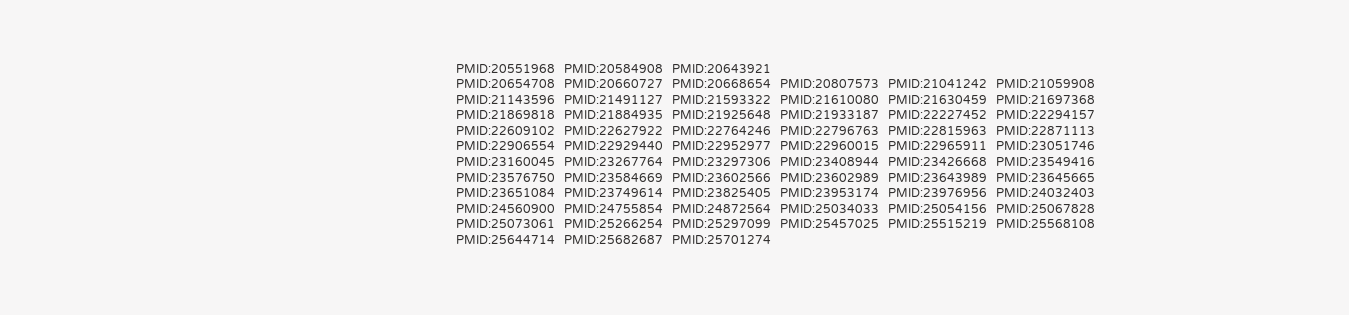PMID:20551968   PMID:20584908   PMID:20643921
PMID:20654708   PMID:20660727   PMID:20668654   PMID:20807573   PMID:21041242   PMID:21059908   PMID:21143596   PMID:21491127   PMID:21593322   PMID:21610080   PMID:21630459   PMID:21697368
PMID:21869818   PMID:21884935   PMID:21925648   PMID:21933187   PMID:22227452   PMID:22294157   PMID:22609102   PMID:22627922   PMID:22764246   PMID:22796763   PMID:22815963   PMID:22871113
PMID:22906554   PMID:22929440   PMID:22952977   PMID:22960015   PMID:22965911   PMID:23051746   PMID:23160045   PMID:23267764   PMID:23297306   PMID:23408944   PMID:23426668   PMID:23549416
PMID:23576750   PMID:23584669   PMID:23602566   PMID:23602989   PMID:23643989   PMID:23645665   PMID:23651084   PMID:23749614   PMID:23825405   PMID:23953174   PMID:23976956   PMID:24032403
PMID:24560900   PMID:24755854   PMID:24872564   PMID:25034033   PMID:25054156   PMID:25067828   PMID:25073061   PMID:25266254   PMID:25297099   PMID:25457025   PMID:25515219   PMID:25568108
PMID:25644714   PMID:25682687   PMID:25701274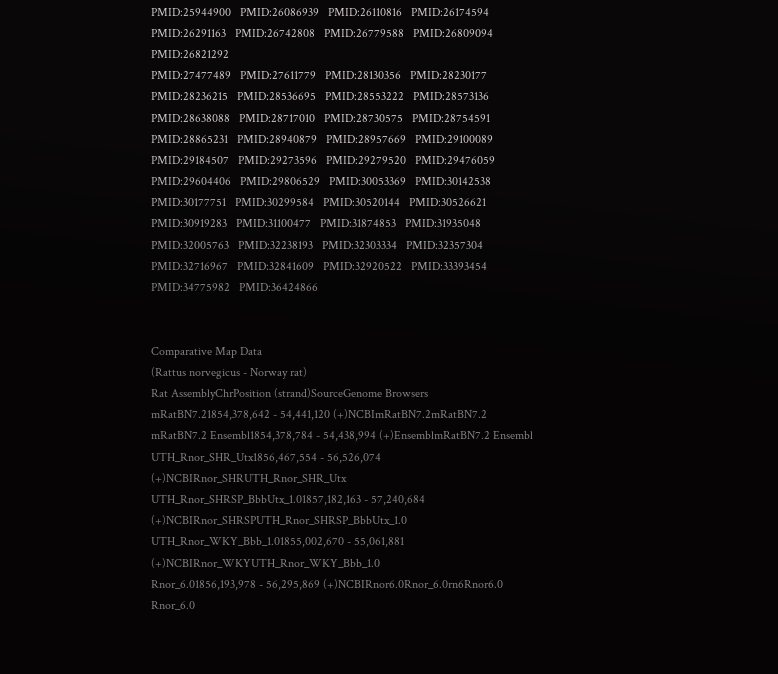PMID:25944900   PMID:26086939   PMID:26110816   PMID:26174594   PMID:26291163   PMID:26742808   PMID:26779588   PMID:26809094   PMID:26821292
PMID:27477489   PMID:27611779   PMID:28130356   PMID:28230177   PMID:28236215   PMID:28536695   PMID:28553222   PMID:28573136   PMID:28638088   PMID:28717010   PMID:28730575   PMID:28754591
PMID:28865231   PMID:28940879   PMID:28957669   PMID:29100089   PMID:29184507   PMID:29273596   PMID:29279520   PMID:29476059   PMID:29604406   PMID:29806529   PMID:30053369   PMID:30142538
PMID:30177751   PMID:30299584   PMID:30520144   PMID:30526621   PMID:30919283   PMID:31100477   PMID:31874853   PMID:31935048   PMID:32005763   PMID:32238193   PMID:32303334   PMID:32357304
PMID:32716967   PMID:32841609   PMID:32920522   PMID:33393454   PMID:34775982   PMID:36424866


Comparative Map Data
(Rattus norvegicus - Norway rat)
Rat AssemblyChrPosition (strand)SourceGenome Browsers
mRatBN7.21854,378,642 - 54,441,120 (+)NCBImRatBN7.2mRatBN7.2
mRatBN7.2 Ensembl1854,378,784 - 54,438,994 (+)EnsemblmRatBN7.2 Ensembl
UTH_Rnor_SHR_Utx1856,467,554 - 56,526,074 (+)NCBIRnor_SHRUTH_Rnor_SHR_Utx
UTH_Rnor_SHRSP_BbbUtx_1.01857,182,163 - 57,240,684 (+)NCBIRnor_SHRSPUTH_Rnor_SHRSP_BbbUtx_1.0
UTH_Rnor_WKY_Bbb_1.01855,002,670 - 55,061,881 (+)NCBIRnor_WKYUTH_Rnor_WKY_Bbb_1.0
Rnor_6.01856,193,978 - 56,295,869 (+)NCBIRnor6.0Rnor_6.0rn6Rnor6.0
Rnor_6.0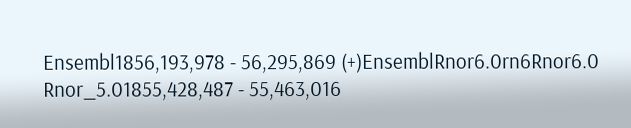Ensembl1856,193,978 - 56,295,869 (+)EnsemblRnor6.0rn6Rnor6.0
Rnor_5.01855,428,487 - 55,463,016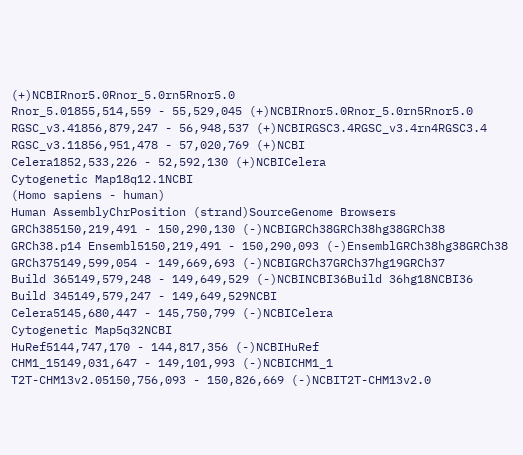(+)NCBIRnor5.0Rnor_5.0rn5Rnor5.0
Rnor_5.01855,514,559 - 55,529,045 (+)NCBIRnor5.0Rnor_5.0rn5Rnor5.0
RGSC_v3.41856,879,247 - 56,948,537 (+)NCBIRGSC3.4RGSC_v3.4rn4RGSC3.4
RGSC_v3.11856,951,478 - 57,020,769 (+)NCBI
Celera1852,533,226 - 52,592,130 (+)NCBICelera
Cytogenetic Map18q12.1NCBI
(Homo sapiens - human)
Human AssemblyChrPosition (strand)SourceGenome Browsers
GRCh385150,219,491 - 150,290,130 (-)NCBIGRCh38GRCh38hg38GRCh38
GRCh38.p14 Ensembl5150,219,491 - 150,290,093 (-)EnsemblGRCh38hg38GRCh38
GRCh375149,599,054 - 149,669,693 (-)NCBIGRCh37GRCh37hg19GRCh37
Build 365149,579,248 - 149,649,529 (-)NCBINCBI36Build 36hg18NCBI36
Build 345149,579,247 - 149,649,529NCBI
Celera5145,680,447 - 145,750,799 (-)NCBICelera
Cytogenetic Map5q32NCBI
HuRef5144,747,170 - 144,817,356 (-)NCBIHuRef
CHM1_15149,031,647 - 149,101,993 (-)NCBICHM1_1
T2T-CHM13v2.05150,756,093 - 150,826,669 (-)NCBIT2T-CHM13v2.0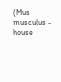(Mus musculus - house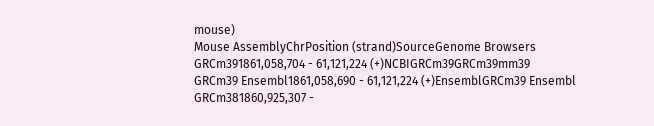mouse)
Mouse AssemblyChrPosition (strand)SourceGenome Browsers
GRCm391861,058,704 - 61,121,224 (+)NCBIGRCm39GRCm39mm39
GRCm39 Ensembl1861,058,690 - 61,121,224 (+)EnsemblGRCm39 Ensembl
GRCm381860,925,307 -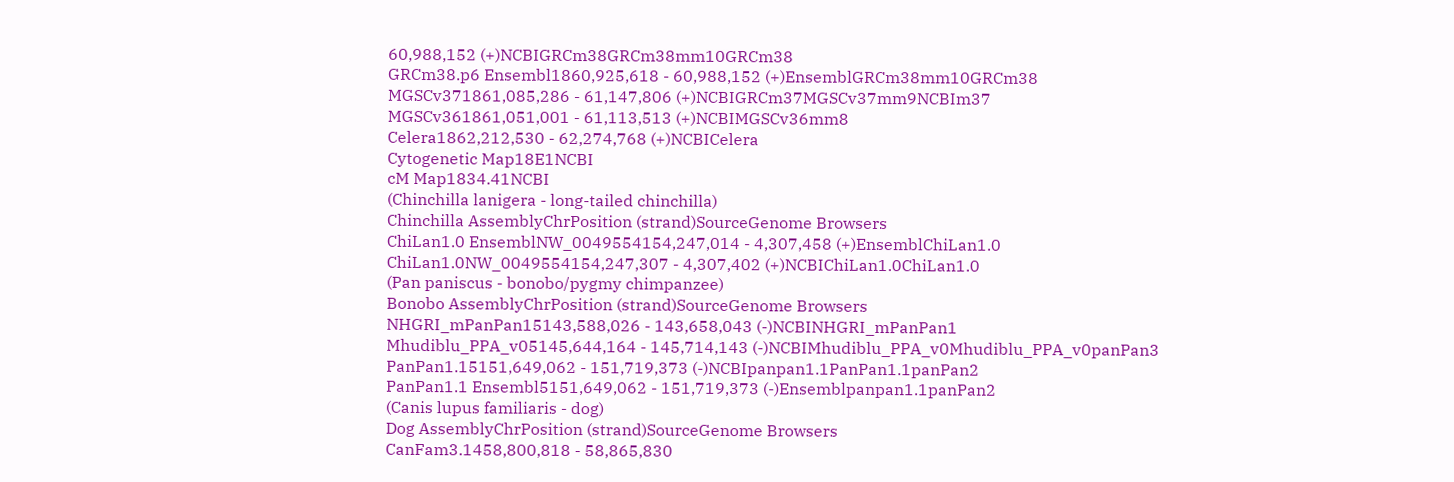60,988,152 (+)NCBIGRCm38GRCm38mm10GRCm38
GRCm38.p6 Ensembl1860,925,618 - 60,988,152 (+)EnsemblGRCm38mm10GRCm38
MGSCv371861,085,286 - 61,147,806 (+)NCBIGRCm37MGSCv37mm9NCBIm37
MGSCv361861,051,001 - 61,113,513 (+)NCBIMGSCv36mm8
Celera1862,212,530 - 62,274,768 (+)NCBICelera
Cytogenetic Map18E1NCBI
cM Map1834.41NCBI
(Chinchilla lanigera - long-tailed chinchilla)
Chinchilla AssemblyChrPosition (strand)SourceGenome Browsers
ChiLan1.0 EnsemblNW_0049554154,247,014 - 4,307,458 (+)EnsemblChiLan1.0
ChiLan1.0NW_0049554154,247,307 - 4,307,402 (+)NCBIChiLan1.0ChiLan1.0
(Pan paniscus - bonobo/pygmy chimpanzee)
Bonobo AssemblyChrPosition (strand)SourceGenome Browsers
NHGRI_mPanPan15143,588,026 - 143,658,043 (-)NCBINHGRI_mPanPan1
Mhudiblu_PPA_v05145,644,164 - 145,714,143 (-)NCBIMhudiblu_PPA_v0Mhudiblu_PPA_v0panPan3
PanPan1.15151,649,062 - 151,719,373 (-)NCBIpanpan1.1PanPan1.1panPan2
PanPan1.1 Ensembl5151,649,062 - 151,719,373 (-)Ensemblpanpan1.1panPan2
(Canis lupus familiaris - dog)
Dog AssemblyChrPosition (strand)SourceGenome Browsers
CanFam3.1458,800,818 - 58,865,830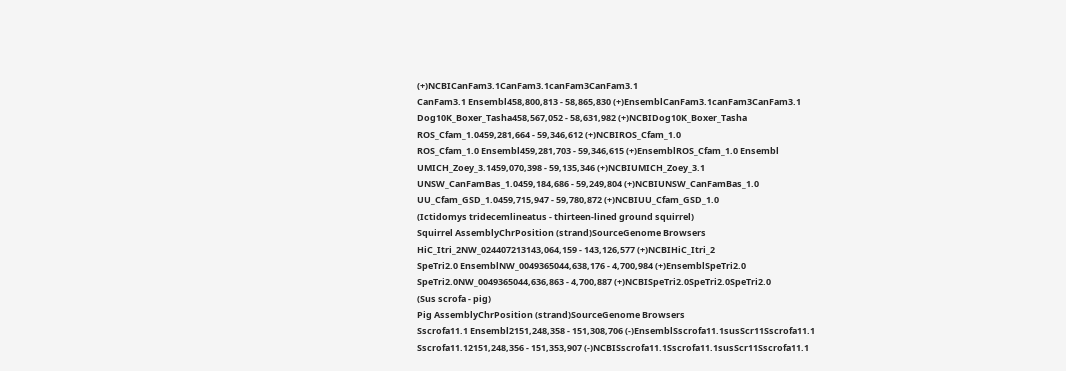(+)NCBICanFam3.1CanFam3.1canFam3CanFam3.1
CanFam3.1 Ensembl458,800,813 - 58,865,830 (+)EnsemblCanFam3.1canFam3CanFam3.1
Dog10K_Boxer_Tasha458,567,052 - 58,631,982 (+)NCBIDog10K_Boxer_Tasha
ROS_Cfam_1.0459,281,664 - 59,346,612 (+)NCBIROS_Cfam_1.0
ROS_Cfam_1.0 Ensembl459,281,703 - 59,346,615 (+)EnsemblROS_Cfam_1.0 Ensembl
UMICH_Zoey_3.1459,070,398 - 59,135,346 (+)NCBIUMICH_Zoey_3.1
UNSW_CanFamBas_1.0459,184,686 - 59,249,804 (+)NCBIUNSW_CanFamBas_1.0
UU_Cfam_GSD_1.0459,715,947 - 59,780,872 (+)NCBIUU_Cfam_GSD_1.0
(Ictidomys tridecemlineatus - thirteen-lined ground squirrel)
Squirrel AssemblyChrPosition (strand)SourceGenome Browsers
HiC_Itri_2NW_024407213143,064,159 - 143,126,577 (+)NCBIHiC_Itri_2
SpeTri2.0 EnsemblNW_0049365044,638,176 - 4,700,984 (+)EnsemblSpeTri2.0
SpeTri2.0NW_0049365044,636,863 - 4,700,887 (+)NCBISpeTri2.0SpeTri2.0SpeTri2.0
(Sus scrofa - pig)
Pig AssemblyChrPosition (strand)SourceGenome Browsers
Sscrofa11.1 Ensembl2151,248,358 - 151,308,706 (-)EnsemblSscrofa11.1susScr11Sscrofa11.1
Sscrofa11.12151,248,356 - 151,353,907 (-)NCBISscrofa11.1Sscrofa11.1susScr11Sscrofa11.1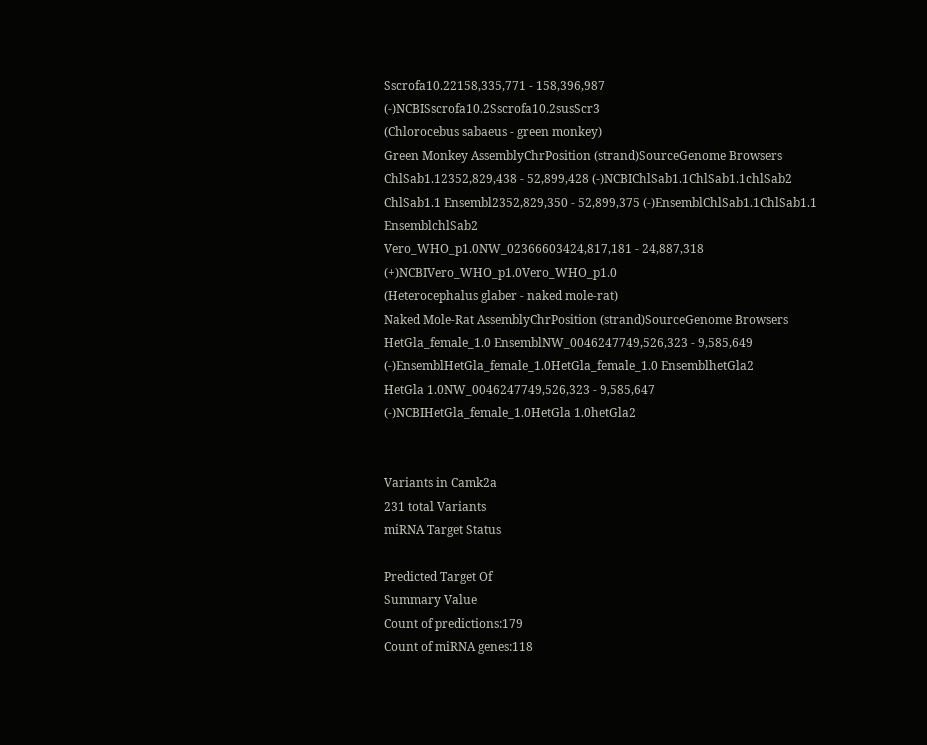Sscrofa10.22158,335,771 - 158,396,987 (-)NCBISscrofa10.2Sscrofa10.2susScr3
(Chlorocebus sabaeus - green monkey)
Green Monkey AssemblyChrPosition (strand)SourceGenome Browsers
ChlSab1.12352,829,438 - 52,899,428 (-)NCBIChlSab1.1ChlSab1.1chlSab2
ChlSab1.1 Ensembl2352,829,350 - 52,899,375 (-)EnsemblChlSab1.1ChlSab1.1 EnsemblchlSab2
Vero_WHO_p1.0NW_02366603424,817,181 - 24,887,318 (+)NCBIVero_WHO_p1.0Vero_WHO_p1.0
(Heterocephalus glaber - naked mole-rat)
Naked Mole-Rat AssemblyChrPosition (strand)SourceGenome Browsers
HetGla_female_1.0 EnsemblNW_0046247749,526,323 - 9,585,649 (-)EnsemblHetGla_female_1.0HetGla_female_1.0 EnsemblhetGla2
HetGla 1.0NW_0046247749,526,323 - 9,585,647 (-)NCBIHetGla_female_1.0HetGla 1.0hetGla2


Variants in Camk2a
231 total Variants
miRNA Target Status

Predicted Target Of
Summary Value
Count of predictions:179
Count of miRNA genes:118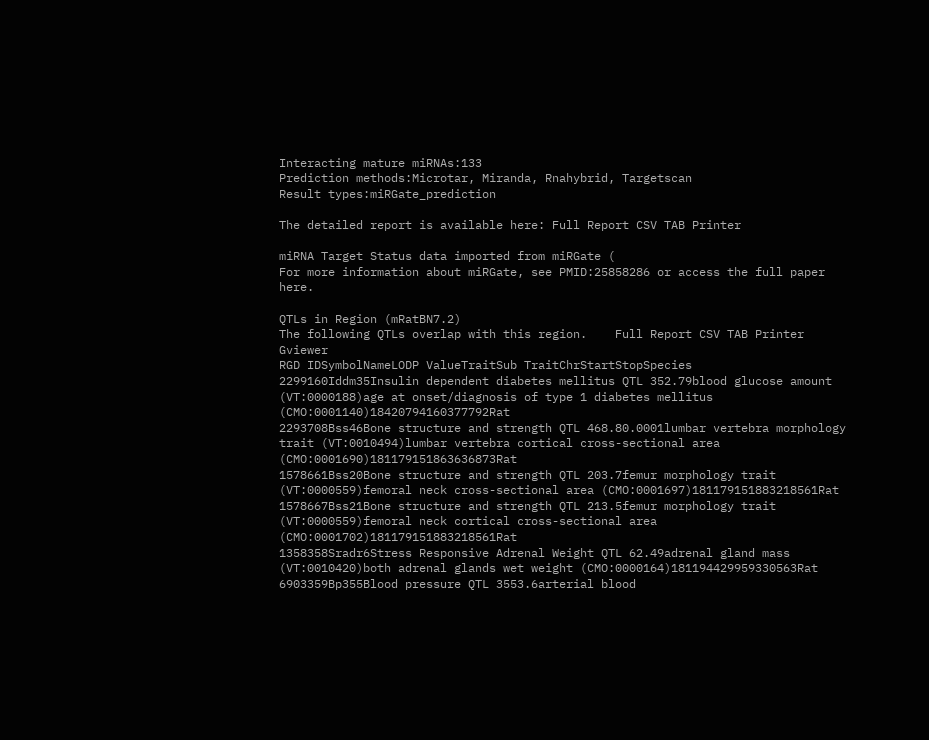Interacting mature miRNAs:133
Prediction methods:Microtar, Miranda, Rnahybrid, Targetscan
Result types:miRGate_prediction

The detailed report is available here: Full Report CSV TAB Printer

miRNA Target Status data imported from miRGate (
For more information about miRGate, see PMID:25858286 or access the full paper here.

QTLs in Region (mRatBN7.2)
The following QTLs overlap with this region.    Full Report CSV TAB Printer Gviewer
RGD IDSymbolNameLODP ValueTraitSub TraitChrStartStopSpecies
2299160Iddm35Insulin dependent diabetes mellitus QTL 352.79blood glucose amount (VT:0000188)age at onset/diagnosis of type 1 diabetes mellitus (CMO:0001140)18420794160377792Rat
2293708Bss46Bone structure and strength QTL 468.80.0001lumbar vertebra morphology trait (VT:0010494)lumbar vertebra cortical cross-sectional area (CMO:0001690)181179151863636873Rat
1578661Bss20Bone structure and strength QTL 203.7femur morphology trait (VT:0000559)femoral neck cross-sectional area (CMO:0001697)181179151883218561Rat
1578667Bss21Bone structure and strength QTL 213.5femur morphology trait (VT:0000559)femoral neck cortical cross-sectional area (CMO:0001702)181179151883218561Rat
1358358Sradr6Stress Responsive Adrenal Weight QTL 62.49adrenal gland mass (VT:0010420)both adrenal glands wet weight (CMO:0000164)181194429959330563Rat
6903359Bp355Blood pressure QTL 3553.6arterial blood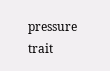pressure trait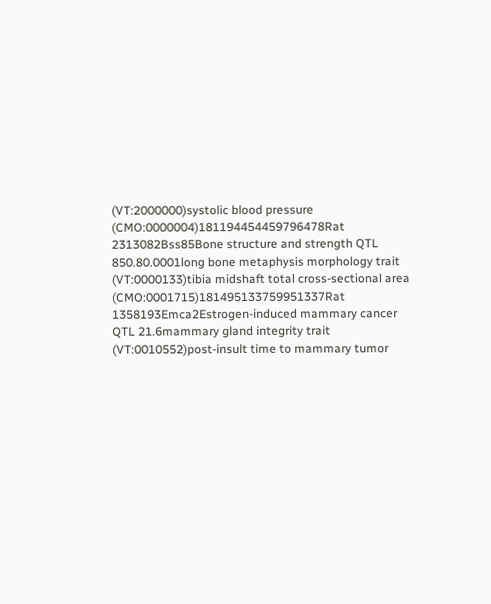(VT:2000000)systolic blood pressure (CMO:0000004)181194454459796478Rat
2313082Bss85Bone structure and strength QTL 850.80.0001long bone metaphysis morphology trait (VT:0000133)tibia midshaft total cross-sectional area (CMO:0001715)181495133759951337Rat
1358193Emca2Estrogen-induced mammary cancer QTL 21.6mammary gland integrity trait (VT:0010552)post-insult time to mammary tumor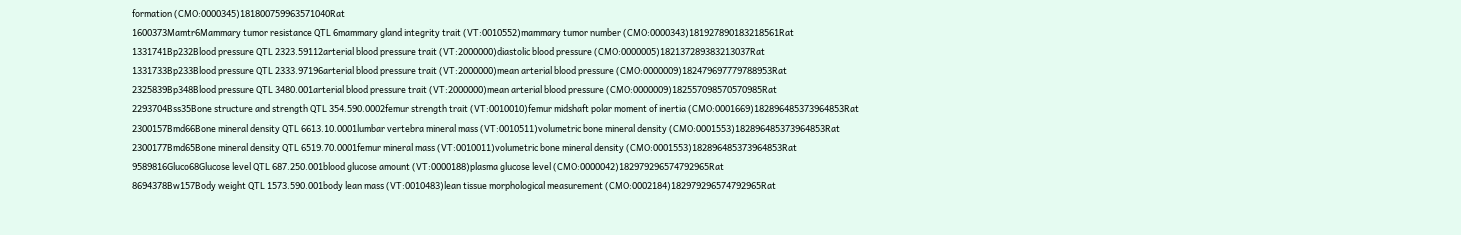formation (CMO:0000345)181800759963571040Rat
1600373Mamtr6Mammary tumor resistance QTL 6mammary gland integrity trait (VT:0010552)mammary tumor number (CMO:0000343)181927890183218561Rat
1331741Bp232Blood pressure QTL 2323.59112arterial blood pressure trait (VT:2000000)diastolic blood pressure (CMO:0000005)182137289383213037Rat
1331733Bp233Blood pressure QTL 2333.97196arterial blood pressure trait (VT:2000000)mean arterial blood pressure (CMO:0000009)182479697779788953Rat
2325839Bp348Blood pressure QTL 3480.001arterial blood pressure trait (VT:2000000)mean arterial blood pressure (CMO:0000009)182557098570570985Rat
2293704Bss35Bone structure and strength QTL 354.590.0002femur strength trait (VT:0010010)femur midshaft polar moment of inertia (CMO:0001669)182896485373964853Rat
2300157Bmd66Bone mineral density QTL 6613.10.0001lumbar vertebra mineral mass (VT:0010511)volumetric bone mineral density (CMO:0001553)182896485373964853Rat
2300177Bmd65Bone mineral density QTL 6519.70.0001femur mineral mass (VT:0010011)volumetric bone mineral density (CMO:0001553)182896485373964853Rat
9589816Gluco68Glucose level QTL 687.250.001blood glucose amount (VT:0000188)plasma glucose level (CMO:0000042)182979296574792965Rat
8694378Bw157Body weight QTL 1573.590.001body lean mass (VT:0010483)lean tissue morphological measurement (CMO:0002184)182979296574792965Rat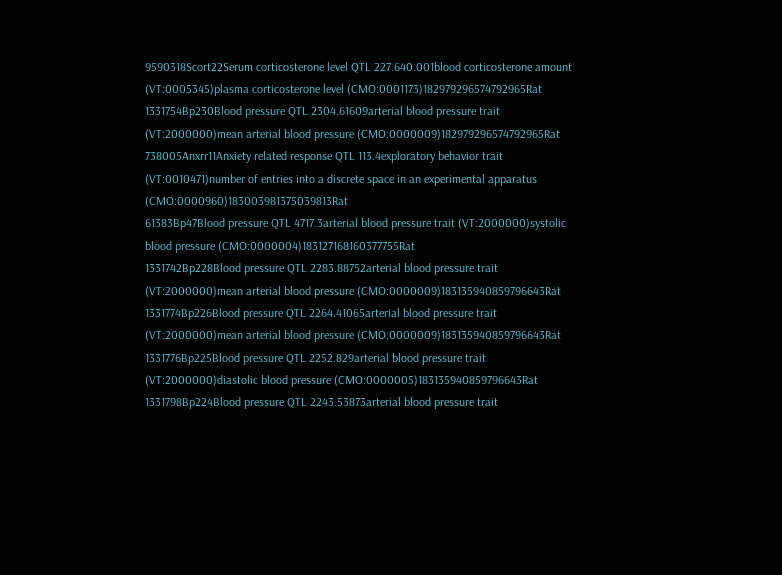9590318Scort22Serum corticosterone level QTL 227.640.001blood corticosterone amount (VT:0005345)plasma corticosterone level (CMO:0001173)182979296574792965Rat
1331754Bp230Blood pressure QTL 2304.61609arterial blood pressure trait (VT:2000000)mean arterial blood pressure (CMO:0000009)182979296574792965Rat
738005Anxrr11Anxiety related response QTL 113.4exploratory behavior trait (VT:0010471)number of entries into a discrete space in an experimental apparatus (CMO:0000960)183003981375039813Rat
61383Bp47Blood pressure QTL 4717.3arterial blood pressure trait (VT:2000000)systolic blood pressure (CMO:0000004)183127168160377755Rat
1331742Bp228Blood pressure QTL 2283.88752arterial blood pressure trait (VT:2000000)mean arterial blood pressure (CMO:0000009)183135940859796643Rat
1331774Bp226Blood pressure QTL 2264.41065arterial blood pressure trait (VT:2000000)mean arterial blood pressure (CMO:0000009)183135940859796643Rat
1331776Bp225Blood pressure QTL 2252.829arterial blood pressure trait (VT:2000000)diastolic blood pressure (CMO:0000005)183135940859796643Rat
1331798Bp224Blood pressure QTL 2243.53873arterial blood pressure trait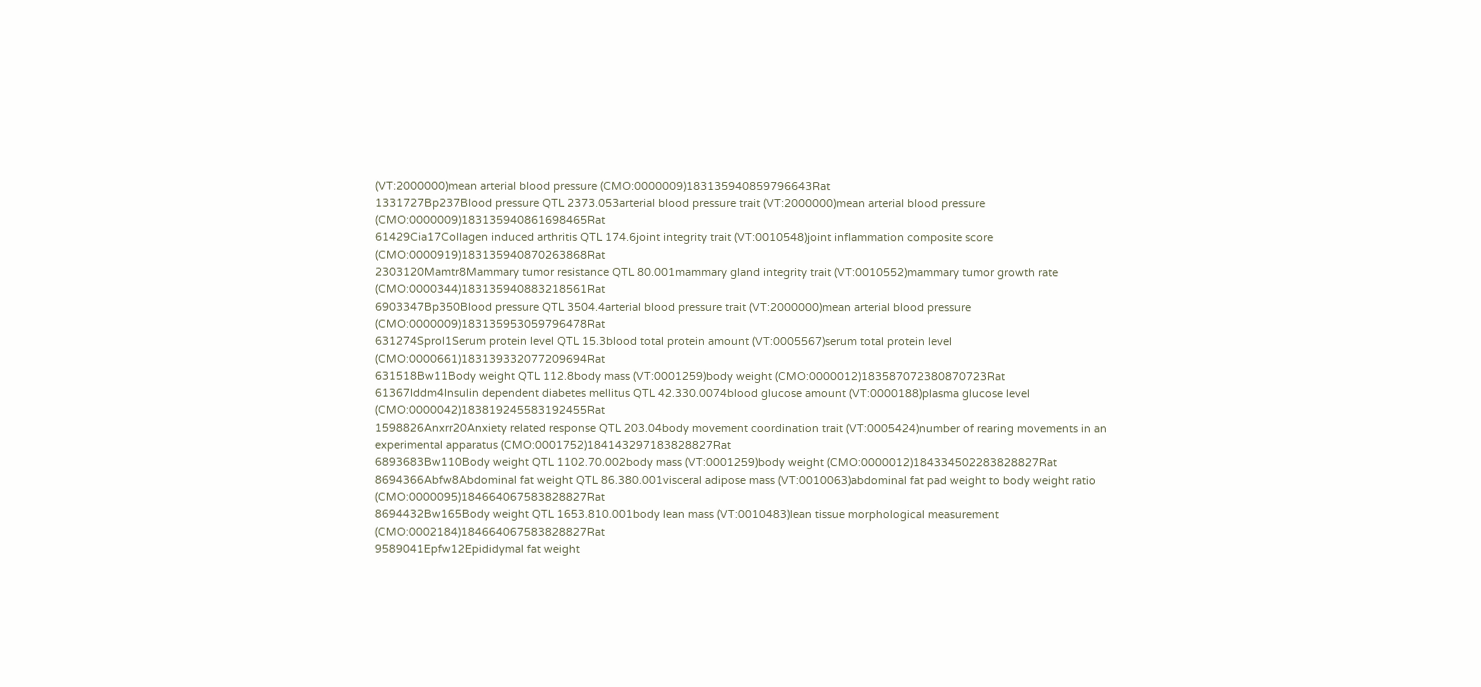(VT:2000000)mean arterial blood pressure (CMO:0000009)183135940859796643Rat
1331727Bp237Blood pressure QTL 2373.053arterial blood pressure trait (VT:2000000)mean arterial blood pressure (CMO:0000009)183135940861698465Rat
61429Cia17Collagen induced arthritis QTL 174.6joint integrity trait (VT:0010548)joint inflammation composite score (CMO:0000919)183135940870263868Rat
2303120Mamtr8Mammary tumor resistance QTL 80.001mammary gland integrity trait (VT:0010552)mammary tumor growth rate (CMO:0000344)183135940883218561Rat
6903347Bp350Blood pressure QTL 3504.4arterial blood pressure trait (VT:2000000)mean arterial blood pressure (CMO:0000009)183135953059796478Rat
631274Sprol1Serum protein level QTL 15.3blood total protein amount (VT:0005567)serum total protein level (CMO:0000661)183139332077209694Rat
631518Bw11Body weight QTL 112.8body mass (VT:0001259)body weight (CMO:0000012)183587072380870723Rat
61367Iddm4Insulin dependent diabetes mellitus QTL 42.330.0074blood glucose amount (VT:0000188)plasma glucose level (CMO:0000042)183819245583192455Rat
1598826Anxrr20Anxiety related response QTL 203.04body movement coordination trait (VT:0005424)number of rearing movements in an experimental apparatus (CMO:0001752)184143297183828827Rat
6893683Bw110Body weight QTL 1102.70.002body mass (VT:0001259)body weight (CMO:0000012)184334502283828827Rat
8694366Abfw8Abdominal fat weight QTL 86.380.001visceral adipose mass (VT:0010063)abdominal fat pad weight to body weight ratio (CMO:0000095)184664067583828827Rat
8694432Bw165Body weight QTL 1653.810.001body lean mass (VT:0010483)lean tissue morphological measurement (CMO:0002184)184664067583828827Rat
9589041Epfw12Epididymal fat weight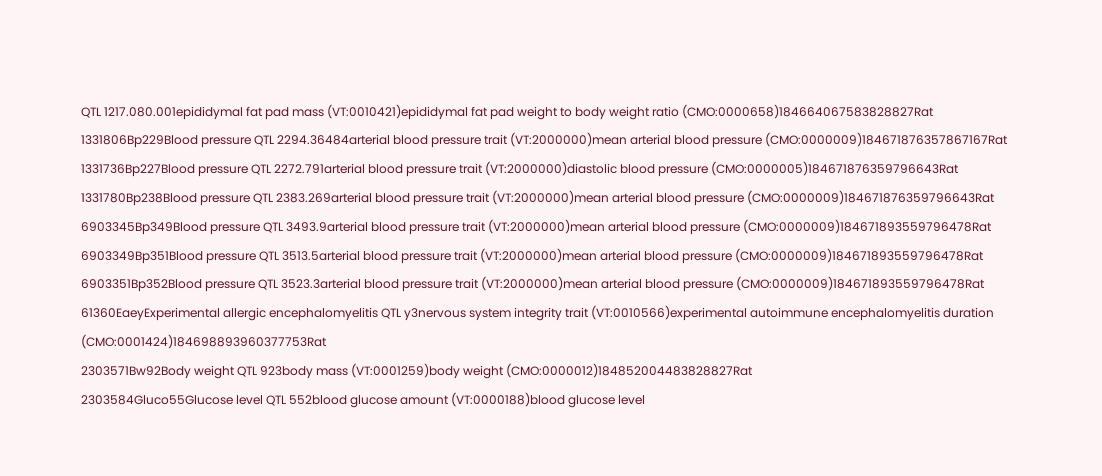QTL 1217.080.001epididymal fat pad mass (VT:0010421)epididymal fat pad weight to body weight ratio (CMO:0000658)184664067583828827Rat
1331806Bp229Blood pressure QTL 2294.36484arterial blood pressure trait (VT:2000000)mean arterial blood pressure (CMO:0000009)184671876357867167Rat
1331736Bp227Blood pressure QTL 2272.791arterial blood pressure trait (VT:2000000)diastolic blood pressure (CMO:0000005)184671876359796643Rat
1331780Bp238Blood pressure QTL 2383.269arterial blood pressure trait (VT:2000000)mean arterial blood pressure (CMO:0000009)184671876359796643Rat
6903345Bp349Blood pressure QTL 3493.9arterial blood pressure trait (VT:2000000)mean arterial blood pressure (CMO:0000009)184671893559796478Rat
6903349Bp351Blood pressure QTL 3513.5arterial blood pressure trait (VT:2000000)mean arterial blood pressure (CMO:0000009)184671893559796478Rat
6903351Bp352Blood pressure QTL 3523.3arterial blood pressure trait (VT:2000000)mean arterial blood pressure (CMO:0000009)184671893559796478Rat
61360EaeyExperimental allergic encephalomyelitis QTL y3nervous system integrity trait (VT:0010566)experimental autoimmune encephalomyelitis duration (CMO:0001424)184698893960377753Rat
2303571Bw92Body weight QTL 923body mass (VT:0001259)body weight (CMO:0000012)184852004483828827Rat
2303584Gluco55Glucose level QTL 552blood glucose amount (VT:0000188)blood glucose level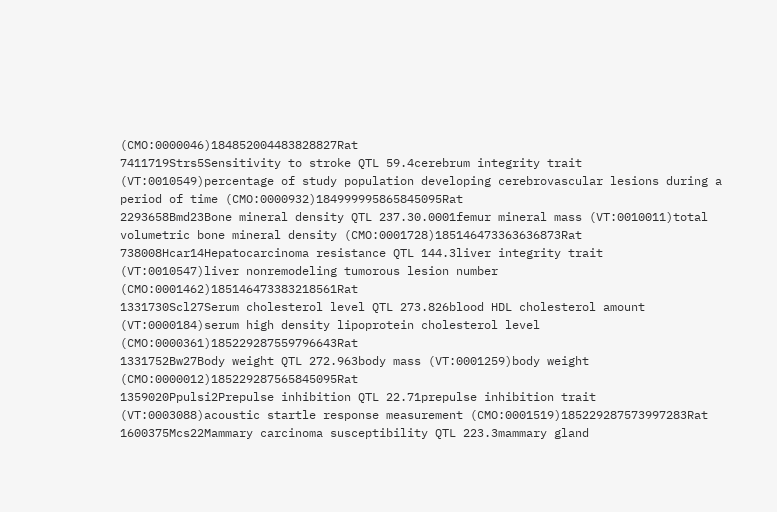(CMO:0000046)184852004483828827Rat
7411719Strs5Sensitivity to stroke QTL 59.4cerebrum integrity trait (VT:0010549)percentage of study population developing cerebrovascular lesions during a period of time (CMO:0000932)184999995865845095Rat
2293658Bmd23Bone mineral density QTL 237.30.0001femur mineral mass (VT:0010011)total volumetric bone mineral density (CMO:0001728)185146473363636873Rat
738008Hcar14Hepatocarcinoma resistance QTL 144.3liver integrity trait (VT:0010547)liver nonremodeling tumorous lesion number (CMO:0001462)185146473383218561Rat
1331730Scl27Serum cholesterol level QTL 273.826blood HDL cholesterol amount (VT:0000184)serum high density lipoprotein cholesterol level (CMO:0000361)185229287559796643Rat
1331752Bw27Body weight QTL 272.963body mass (VT:0001259)body weight (CMO:0000012)185229287565845095Rat
1359020Ppulsi2Prepulse inhibition QTL 22.71prepulse inhibition trait (VT:0003088)acoustic startle response measurement (CMO:0001519)185229287573997283Rat
1600375Mcs22Mammary carcinoma susceptibility QTL 223.3mammary gland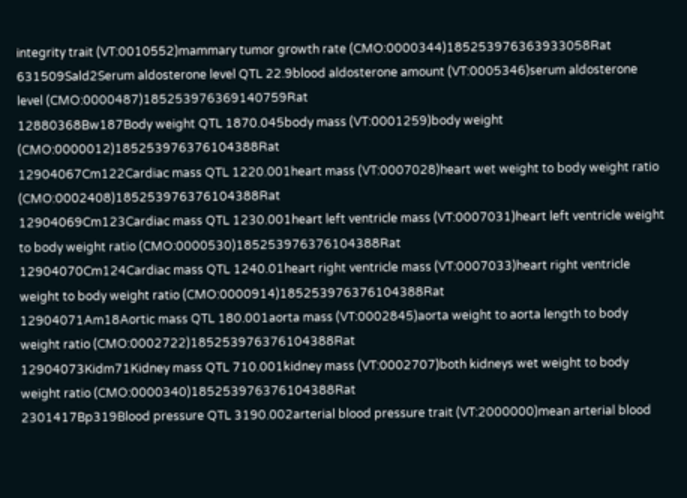integrity trait (VT:0010552)mammary tumor growth rate (CMO:0000344)185253976363933058Rat
631509Sald2Serum aldosterone level QTL 22.9blood aldosterone amount (VT:0005346)serum aldosterone level (CMO:0000487)185253976369140759Rat
12880368Bw187Body weight QTL 1870.045body mass (VT:0001259)body weight (CMO:0000012)185253976376104388Rat
12904067Cm122Cardiac mass QTL 1220.001heart mass (VT:0007028)heart wet weight to body weight ratio (CMO:0002408)185253976376104388Rat
12904069Cm123Cardiac mass QTL 1230.001heart left ventricle mass (VT:0007031)heart left ventricle weight to body weight ratio (CMO:0000530)185253976376104388Rat
12904070Cm124Cardiac mass QTL 1240.01heart right ventricle mass (VT:0007033)heart right ventricle weight to body weight ratio (CMO:0000914)185253976376104388Rat
12904071Am18Aortic mass QTL 180.001aorta mass (VT:0002845)aorta weight to aorta length to body weight ratio (CMO:0002722)185253976376104388Rat
12904073Kidm71Kidney mass QTL 710.001kidney mass (VT:0002707)both kidneys wet weight to body weight ratio (CMO:0000340)185253976376104388Rat
2301417Bp319Blood pressure QTL 3190.002arterial blood pressure trait (VT:2000000)mean arterial blood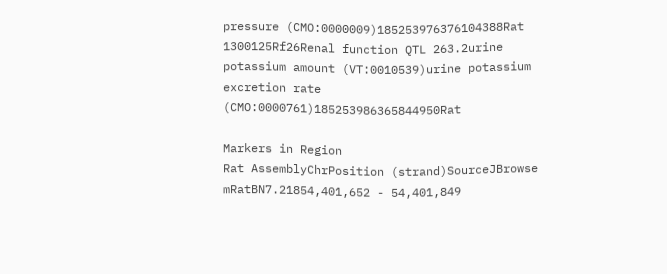pressure (CMO:0000009)185253976376104388Rat
1300125Rf26Renal function QTL 263.2urine potassium amount (VT:0010539)urine potassium excretion rate (CMO:0000761)185253986365844950Rat

Markers in Region
Rat AssemblyChrPosition (strand)SourceJBrowse
mRatBN7.21854,401,652 - 54,401,849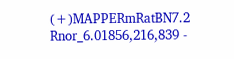(+)MAPPERmRatBN7.2
Rnor_6.01856,216,839 -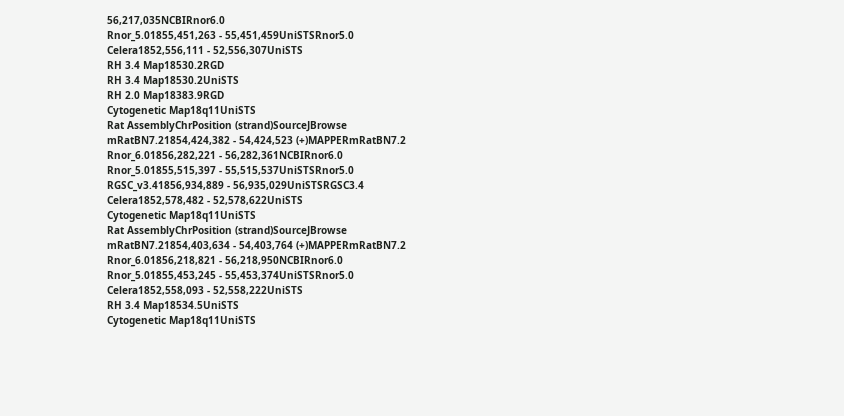56,217,035NCBIRnor6.0
Rnor_5.01855,451,263 - 55,451,459UniSTSRnor5.0
Celera1852,556,111 - 52,556,307UniSTS
RH 3.4 Map18530.2RGD
RH 3.4 Map18530.2UniSTS
RH 2.0 Map18383.9RGD
Cytogenetic Map18q11UniSTS
Rat AssemblyChrPosition (strand)SourceJBrowse
mRatBN7.21854,424,382 - 54,424,523 (+)MAPPERmRatBN7.2
Rnor_6.01856,282,221 - 56,282,361NCBIRnor6.0
Rnor_5.01855,515,397 - 55,515,537UniSTSRnor5.0
RGSC_v3.41856,934,889 - 56,935,029UniSTSRGSC3.4
Celera1852,578,482 - 52,578,622UniSTS
Cytogenetic Map18q11UniSTS
Rat AssemblyChrPosition (strand)SourceJBrowse
mRatBN7.21854,403,634 - 54,403,764 (+)MAPPERmRatBN7.2
Rnor_6.01856,218,821 - 56,218,950NCBIRnor6.0
Rnor_5.01855,453,245 - 55,453,374UniSTSRnor5.0
Celera1852,558,093 - 52,558,222UniSTS
RH 3.4 Map18534.5UniSTS
Cytogenetic Map18q11UniSTS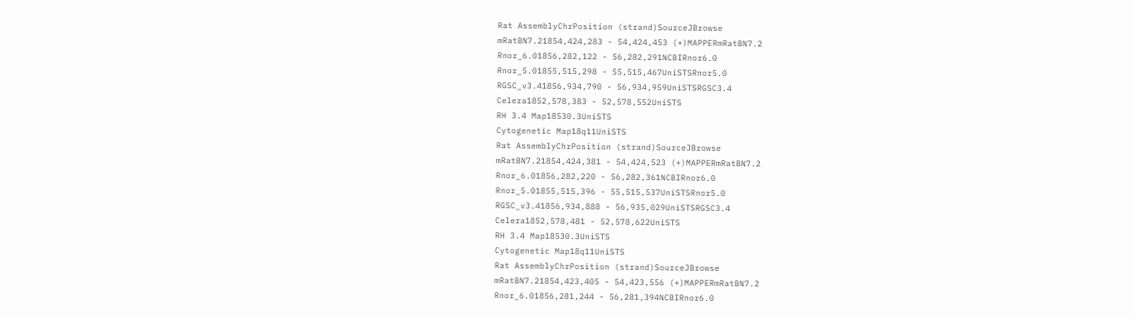Rat AssemblyChrPosition (strand)SourceJBrowse
mRatBN7.21854,424,283 - 54,424,453 (+)MAPPERmRatBN7.2
Rnor_6.01856,282,122 - 56,282,291NCBIRnor6.0
Rnor_5.01855,515,298 - 55,515,467UniSTSRnor5.0
RGSC_v3.41856,934,790 - 56,934,959UniSTSRGSC3.4
Celera1852,578,383 - 52,578,552UniSTS
RH 3.4 Map18530.3UniSTS
Cytogenetic Map18q11UniSTS
Rat AssemblyChrPosition (strand)SourceJBrowse
mRatBN7.21854,424,381 - 54,424,523 (+)MAPPERmRatBN7.2
Rnor_6.01856,282,220 - 56,282,361NCBIRnor6.0
Rnor_5.01855,515,396 - 55,515,537UniSTSRnor5.0
RGSC_v3.41856,934,888 - 56,935,029UniSTSRGSC3.4
Celera1852,578,481 - 52,578,622UniSTS
RH 3.4 Map18530.3UniSTS
Cytogenetic Map18q11UniSTS
Rat AssemblyChrPosition (strand)SourceJBrowse
mRatBN7.21854,423,405 - 54,423,556 (+)MAPPERmRatBN7.2
Rnor_6.01856,281,244 - 56,281,394NCBIRnor6.0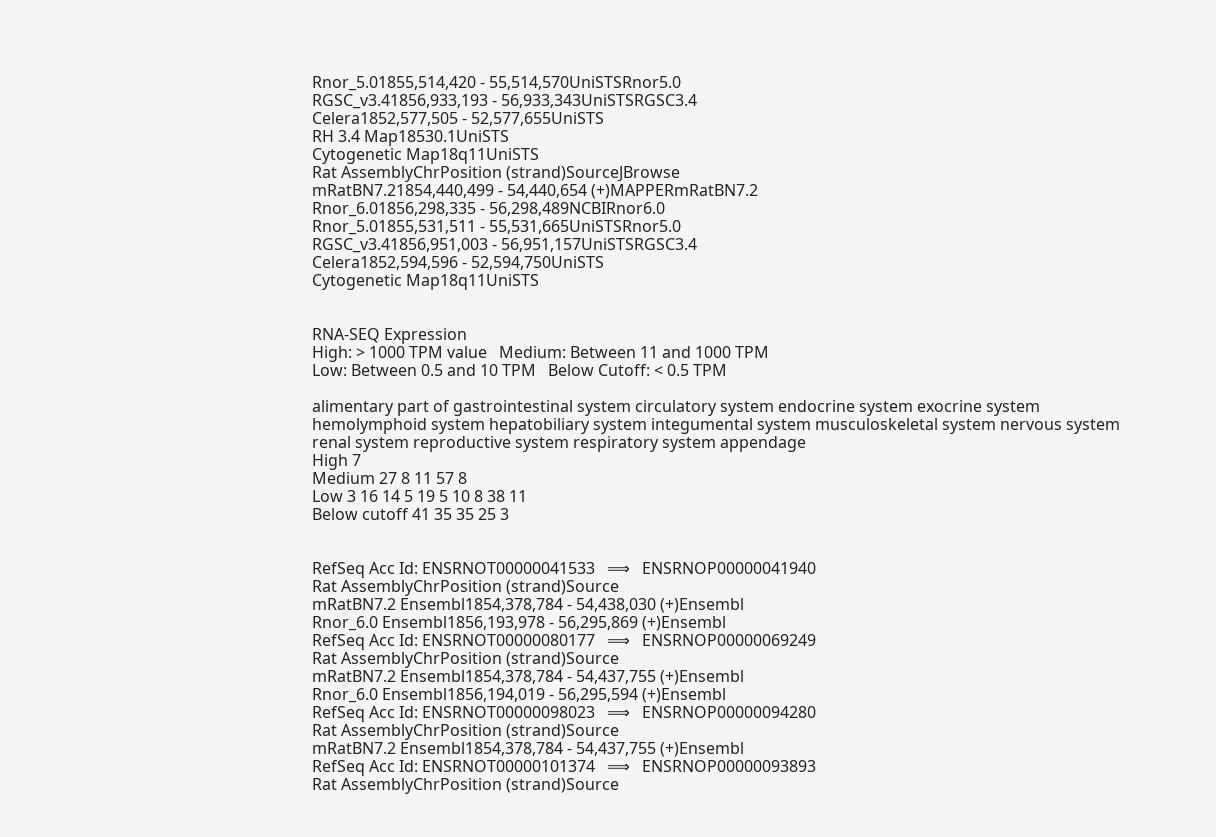Rnor_5.01855,514,420 - 55,514,570UniSTSRnor5.0
RGSC_v3.41856,933,193 - 56,933,343UniSTSRGSC3.4
Celera1852,577,505 - 52,577,655UniSTS
RH 3.4 Map18530.1UniSTS
Cytogenetic Map18q11UniSTS
Rat AssemblyChrPosition (strand)SourceJBrowse
mRatBN7.21854,440,499 - 54,440,654 (+)MAPPERmRatBN7.2
Rnor_6.01856,298,335 - 56,298,489NCBIRnor6.0
Rnor_5.01855,531,511 - 55,531,665UniSTSRnor5.0
RGSC_v3.41856,951,003 - 56,951,157UniSTSRGSC3.4
Celera1852,594,596 - 52,594,750UniSTS
Cytogenetic Map18q11UniSTS


RNA-SEQ Expression
High: > 1000 TPM value   Medium: Between 11 and 1000 TPM
Low: Between 0.5 and 10 TPM   Below Cutoff: < 0.5 TPM

alimentary part of gastrointestinal system circulatory system endocrine system exocrine system hemolymphoid system hepatobiliary system integumental system musculoskeletal system nervous system renal system reproductive system respiratory system appendage
High 7
Medium 27 8 11 57 8
Low 3 16 14 5 19 5 10 8 38 11
Below cutoff 41 35 35 25 3


RefSeq Acc Id: ENSRNOT00000041533   ⟹   ENSRNOP00000041940
Rat AssemblyChrPosition (strand)Source
mRatBN7.2 Ensembl1854,378,784 - 54,438,030 (+)Ensembl
Rnor_6.0 Ensembl1856,193,978 - 56,295,869 (+)Ensembl
RefSeq Acc Id: ENSRNOT00000080177   ⟹   ENSRNOP00000069249
Rat AssemblyChrPosition (strand)Source
mRatBN7.2 Ensembl1854,378,784 - 54,437,755 (+)Ensembl
Rnor_6.0 Ensembl1856,194,019 - 56,295,594 (+)Ensembl
RefSeq Acc Id: ENSRNOT00000098023   ⟹   ENSRNOP00000094280
Rat AssemblyChrPosition (strand)Source
mRatBN7.2 Ensembl1854,378,784 - 54,437,755 (+)Ensembl
RefSeq Acc Id: ENSRNOT00000101374   ⟹   ENSRNOP00000093893
Rat AssemblyChrPosition (strand)Source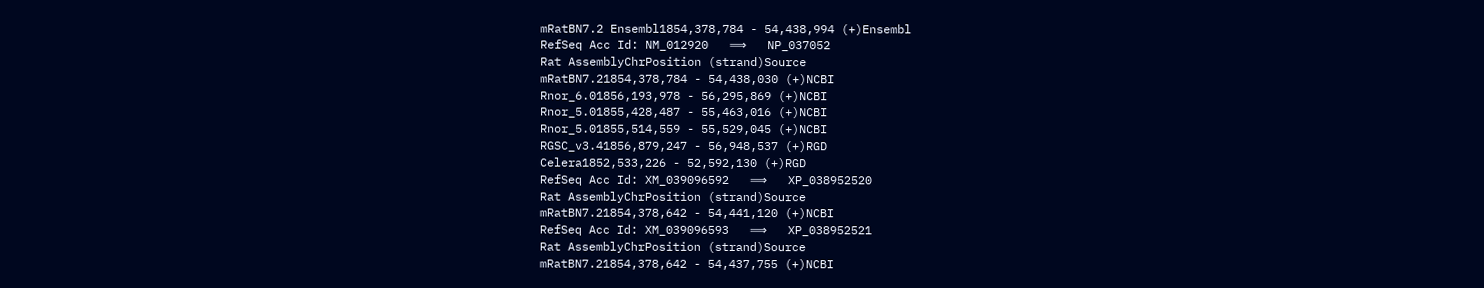mRatBN7.2 Ensembl1854,378,784 - 54,438,994 (+)Ensembl
RefSeq Acc Id: NM_012920   ⟹   NP_037052
Rat AssemblyChrPosition (strand)Source
mRatBN7.21854,378,784 - 54,438,030 (+)NCBI
Rnor_6.01856,193,978 - 56,295,869 (+)NCBI
Rnor_5.01855,428,487 - 55,463,016 (+)NCBI
Rnor_5.01855,514,559 - 55,529,045 (+)NCBI
RGSC_v3.41856,879,247 - 56,948,537 (+)RGD
Celera1852,533,226 - 52,592,130 (+)RGD
RefSeq Acc Id: XM_039096592   ⟹   XP_038952520
Rat AssemblyChrPosition (strand)Source
mRatBN7.21854,378,642 - 54,441,120 (+)NCBI
RefSeq Acc Id: XM_039096593   ⟹   XP_038952521
Rat AssemblyChrPosition (strand)Source
mRatBN7.21854,378,642 - 54,437,755 (+)NCBI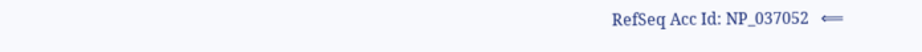RefSeq Acc Id: NP_037052   ⟸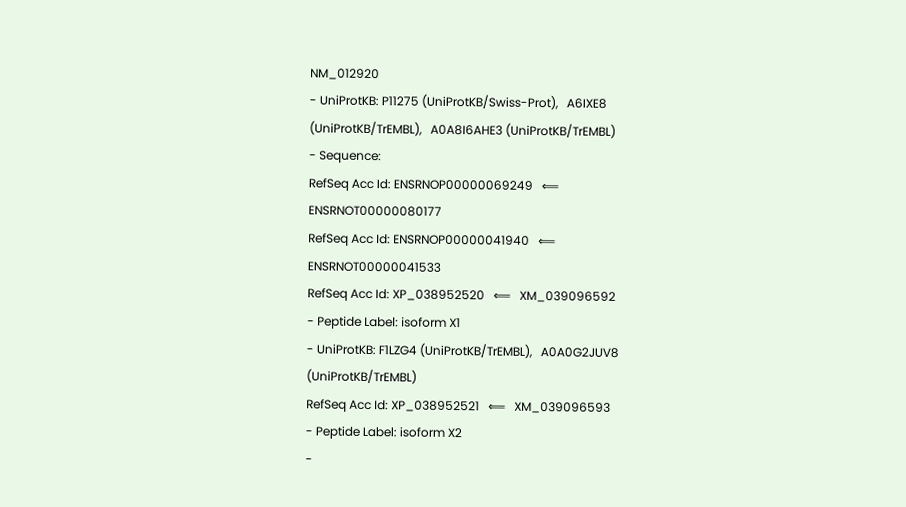NM_012920
- UniProtKB: P11275 (UniProtKB/Swiss-Prot),   A6IXE8 (UniProtKB/TrEMBL),   A0A8I6AHE3 (UniProtKB/TrEMBL)
- Sequence:
RefSeq Acc Id: ENSRNOP00000069249   ⟸   ENSRNOT00000080177
RefSeq Acc Id: ENSRNOP00000041940   ⟸   ENSRNOT00000041533
RefSeq Acc Id: XP_038952520   ⟸   XM_039096592
- Peptide Label: isoform X1
- UniProtKB: F1LZG4 (UniProtKB/TrEMBL),   A0A0G2JUV8 (UniProtKB/TrEMBL)
RefSeq Acc Id: XP_038952521   ⟸   XM_039096593
- Peptide Label: isoform X2
-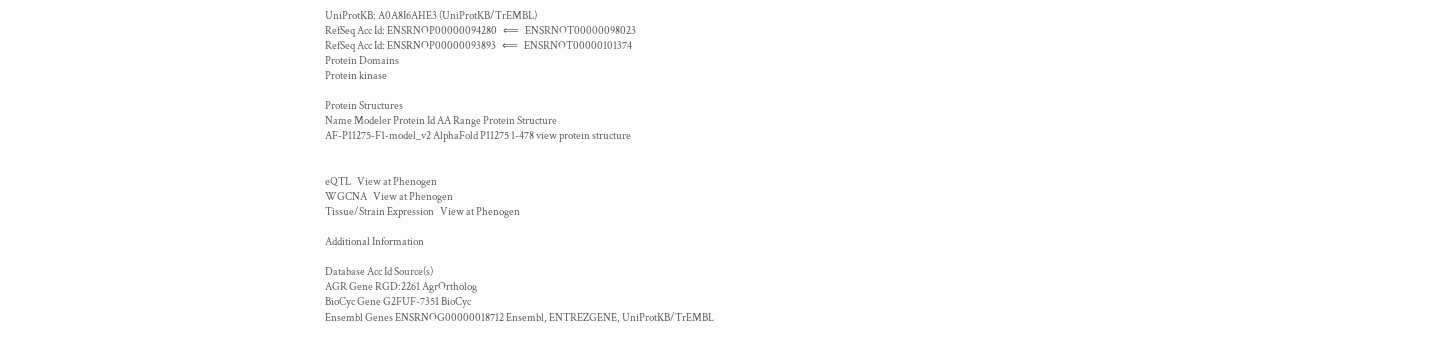UniProtKB: A0A8I6AHE3 (UniProtKB/TrEMBL)
RefSeq Acc Id: ENSRNOP00000094280   ⟸   ENSRNOT00000098023
RefSeq Acc Id: ENSRNOP00000093893   ⟸   ENSRNOT00000101374
Protein Domains
Protein kinase

Protein Structures
Name Modeler Protein Id AA Range Protein Structure
AF-P11275-F1-model_v2 AlphaFold P11275 1-478 view protein structure


eQTL   View at Phenogen
WGCNA   View at Phenogen
Tissue/Strain Expression   View at Phenogen

Additional Information

Database Acc Id Source(s)
AGR Gene RGD:2261 AgrOrtholog
BioCyc Gene G2FUF-7351 BioCyc
Ensembl Genes ENSRNOG00000018712 Ensembl, ENTREZGENE, UniProtKB/TrEMBL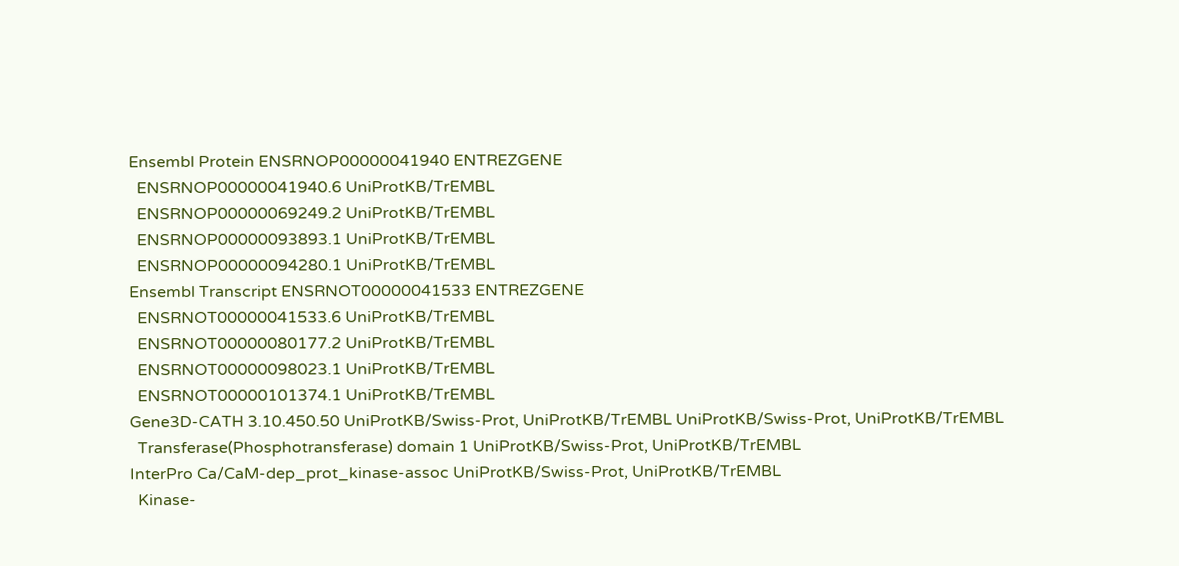Ensembl Protein ENSRNOP00000041940 ENTREZGENE
  ENSRNOP00000041940.6 UniProtKB/TrEMBL
  ENSRNOP00000069249.2 UniProtKB/TrEMBL
  ENSRNOP00000093893.1 UniProtKB/TrEMBL
  ENSRNOP00000094280.1 UniProtKB/TrEMBL
Ensembl Transcript ENSRNOT00000041533 ENTREZGENE
  ENSRNOT00000041533.6 UniProtKB/TrEMBL
  ENSRNOT00000080177.2 UniProtKB/TrEMBL
  ENSRNOT00000098023.1 UniProtKB/TrEMBL
  ENSRNOT00000101374.1 UniProtKB/TrEMBL
Gene3D-CATH 3.10.450.50 UniProtKB/Swiss-Prot, UniProtKB/TrEMBL UniProtKB/Swiss-Prot, UniProtKB/TrEMBL
  Transferase(Phosphotransferase) domain 1 UniProtKB/Swiss-Prot, UniProtKB/TrEMBL
InterPro Ca/CaM-dep_prot_kinase-assoc UniProtKB/Swiss-Prot, UniProtKB/TrEMBL
  Kinase-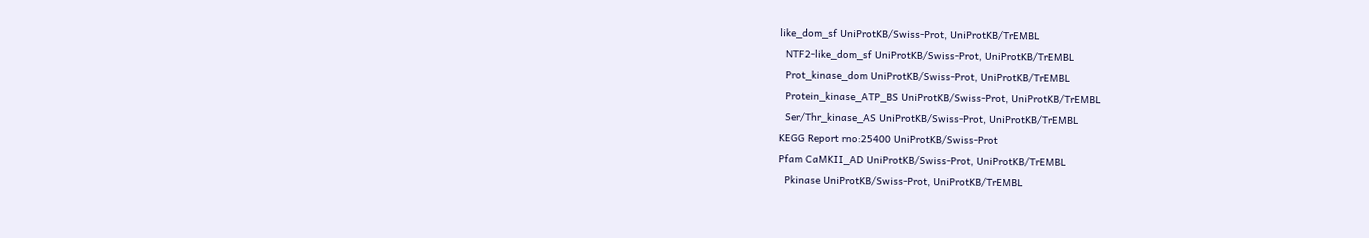like_dom_sf UniProtKB/Swiss-Prot, UniProtKB/TrEMBL
  NTF2-like_dom_sf UniProtKB/Swiss-Prot, UniProtKB/TrEMBL
  Prot_kinase_dom UniProtKB/Swiss-Prot, UniProtKB/TrEMBL
  Protein_kinase_ATP_BS UniProtKB/Swiss-Prot, UniProtKB/TrEMBL
  Ser/Thr_kinase_AS UniProtKB/Swiss-Prot, UniProtKB/TrEMBL
KEGG Report rno:25400 UniProtKB/Swiss-Prot
Pfam CaMKII_AD UniProtKB/Swiss-Prot, UniProtKB/TrEMBL
  Pkinase UniProtKB/Swiss-Prot, UniProtKB/TrEMBL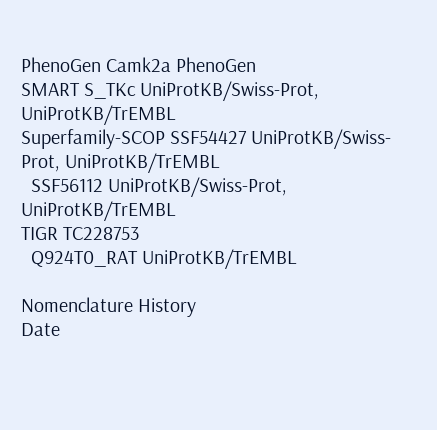PhenoGen Camk2a PhenoGen
SMART S_TKc UniProtKB/Swiss-Prot, UniProtKB/TrEMBL
Superfamily-SCOP SSF54427 UniProtKB/Swiss-Prot, UniProtKB/TrEMBL
  SSF56112 UniProtKB/Swiss-Prot, UniProtKB/TrEMBL
TIGR TC228753
  Q924T0_RAT UniProtKB/TrEMBL

Nomenclature History
Date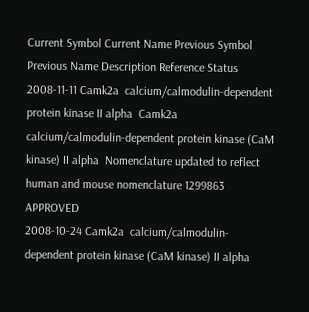Current Symbol Current Name Previous Symbol Previous Name Description Reference Status
2008-11-11 Camk2a  calcium/calmodulin-dependent protein kinase II alpha  Camk2a  calcium/calmodulin-dependent protein kinase (CaM kinase) II alpha  Nomenclature updated to reflect human and mouse nomenclature 1299863 APPROVED
2008-10-24 Camk2a  calcium/calmodulin-dependent protein kinase (CaM kinase) II alpha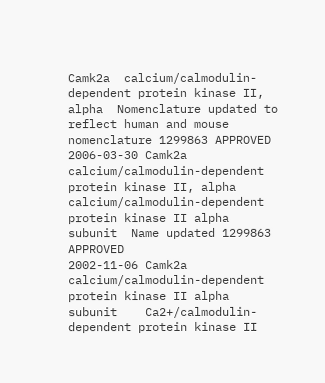Camk2a  calcium/calmodulin-dependent protein kinase II, alpha  Nomenclature updated to reflect human and mouse nomenclature 1299863 APPROVED
2006-03-30 Camk2a  calcium/calmodulin-dependent protein kinase II, alpha    calcium/calmodulin-dependent protein kinase II alpha subunit  Name updated 1299863 APPROVED
2002-11-06 Camk2a  calcium/calmodulin-dependent protein kinase II alpha subunit    Ca2+/calmodulin-dependent protein kinase II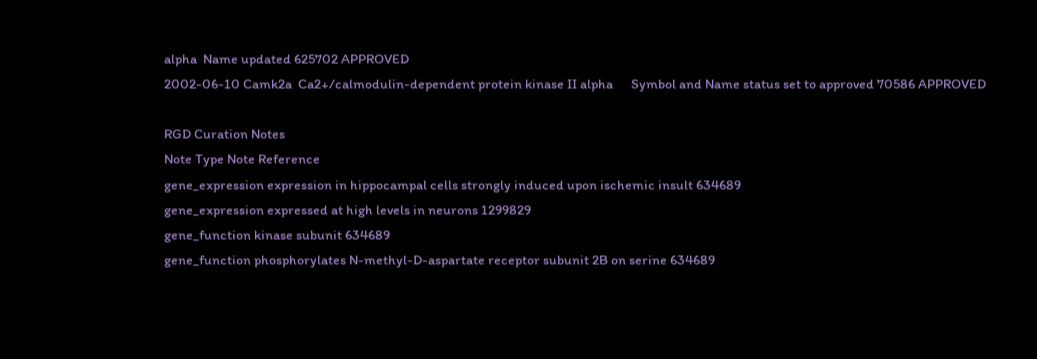alpha  Name updated 625702 APPROVED
2002-06-10 Camk2a  Ca2+/calmodulin-dependent protein kinase II alpha      Symbol and Name status set to approved 70586 APPROVED

RGD Curation Notes
Note Type Note Reference
gene_expression expression in hippocampal cells strongly induced upon ischemic insult 634689
gene_expression expressed at high levels in neurons 1299829
gene_function kinase subunit 634689
gene_function phosphorylates N-methyl-D-aspartate receptor subunit 2B on serine 634689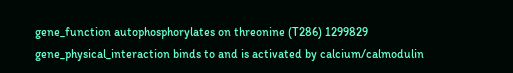gene_function autophosphorylates on threonine (T286) 1299829
gene_physical_interaction binds to and is activated by calcium/calmodulin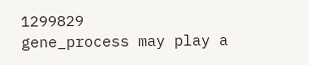1299829
gene_process may play a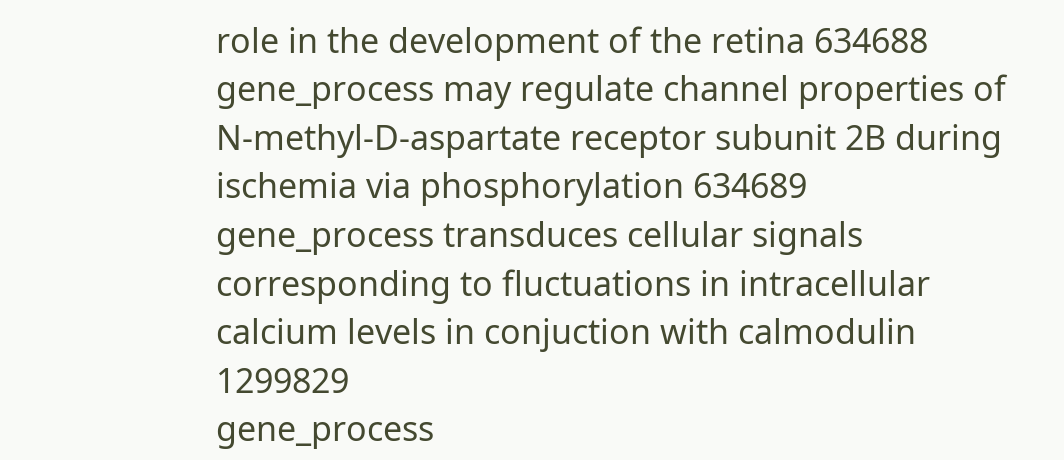role in the development of the retina 634688
gene_process may regulate channel properties of N-methyl-D-aspartate receptor subunit 2B during ischemia via phosphorylation 634689
gene_process transduces cellular signals corresponding to fluctuations in intracellular calcium levels in conjuction with calmodulin 1299829
gene_process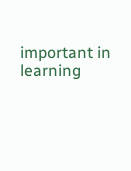important in learning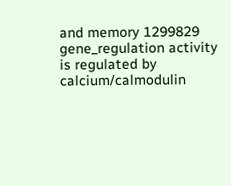and memory 1299829
gene_regulation activity is regulated by calcium/calmodulin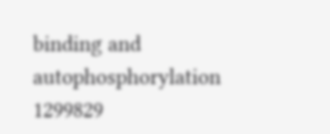binding and autophosphorylation 1299829